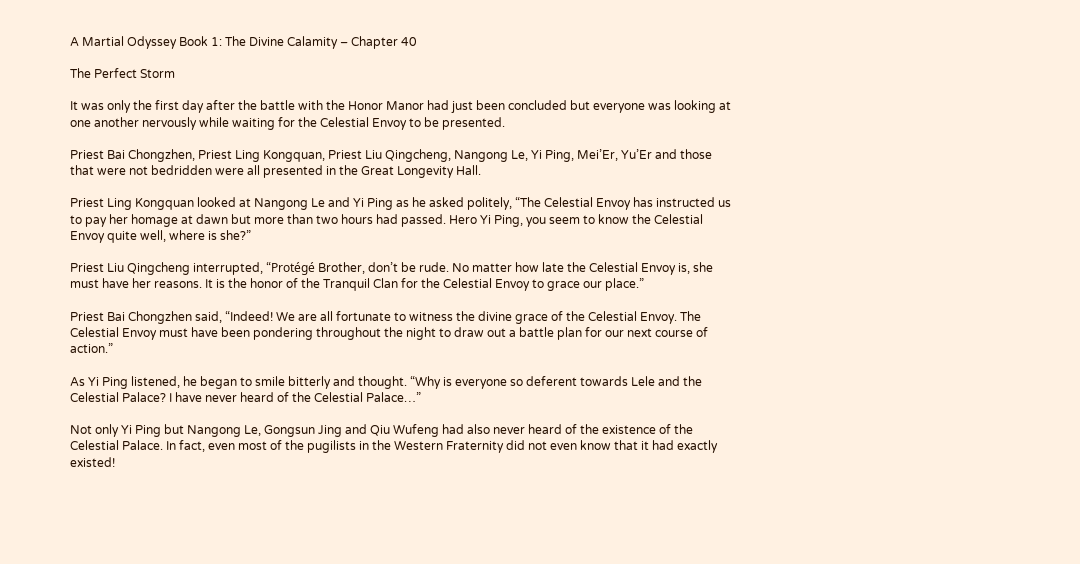A Martial Odyssey Book 1: The Divine Calamity – Chapter 40

The Perfect Storm

It was only the first day after the battle with the Honor Manor had just been concluded but everyone was looking at one another nervously while waiting for the Celestial Envoy to be presented.

Priest Bai Chongzhen, Priest Ling Kongquan, Priest Liu Qingcheng, Nangong Le, Yi Ping, Mei’Er, Yu’Er and those that were not bedridden were all presented in the Great Longevity Hall.

Priest Ling Kongquan looked at Nangong Le and Yi Ping as he asked politely, “The Celestial Envoy has instructed us to pay her homage at dawn but more than two hours had passed. Hero Yi Ping, you seem to know the Celestial Envoy quite well, where is she?”

Priest Liu Qingcheng interrupted, “Protégé Brother, don’t be rude. No matter how late the Celestial Envoy is, she must have her reasons. It is the honor of the Tranquil Clan for the Celestial Envoy to grace our place.”

Priest Bai Chongzhen said, “Indeed! We are all fortunate to witness the divine grace of the Celestial Envoy. The Celestial Envoy must have been pondering throughout the night to draw out a battle plan for our next course of action.”

As Yi Ping listened, he began to smile bitterly and thought. “Why is everyone so deferent towards Lele and the Celestial Palace? I have never heard of the Celestial Palace…”

Not only Yi Ping but Nangong Le, Gongsun Jing and Qiu Wufeng had also never heard of the existence of the Celestial Palace. In fact, even most of the pugilists in the Western Fraternity did not even know that it had exactly existed!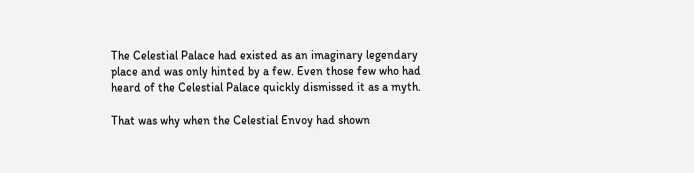The Celestial Palace had existed as an imaginary legendary place and was only hinted by a few. Even those few who had heard of the Celestial Palace quickly dismissed it as a myth.

That was why when the Celestial Envoy had shown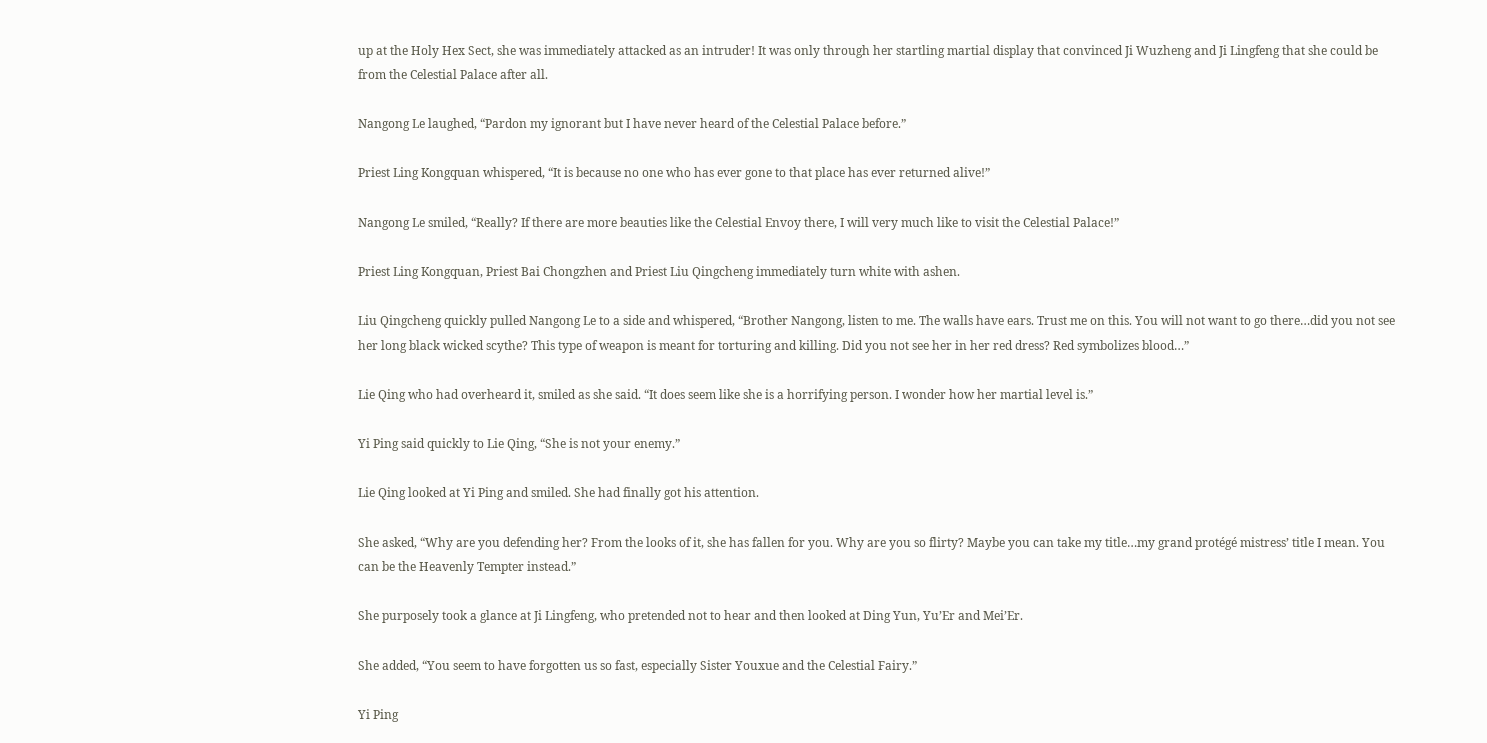up at the Holy Hex Sect, she was immediately attacked as an intruder! It was only through her startling martial display that convinced Ji Wuzheng and Ji Lingfeng that she could be from the Celestial Palace after all.

Nangong Le laughed, “Pardon my ignorant but I have never heard of the Celestial Palace before.”

Priest Ling Kongquan whispered, “It is because no one who has ever gone to that place has ever returned alive!”

Nangong Le smiled, “Really? If there are more beauties like the Celestial Envoy there, I will very much like to visit the Celestial Palace!”

Priest Ling Kongquan, Priest Bai Chongzhen and Priest Liu Qingcheng immediately turn white with ashen.

Liu Qingcheng quickly pulled Nangong Le to a side and whispered, “Brother Nangong, listen to me. The walls have ears. Trust me on this. You will not want to go there…did you not see her long black wicked scythe? This type of weapon is meant for torturing and killing. Did you not see her in her red dress? Red symbolizes blood…”

Lie Qing who had overheard it, smiled as she said. “It does seem like she is a horrifying person. I wonder how her martial level is.”

Yi Ping said quickly to Lie Qing, “She is not your enemy.”

Lie Qing looked at Yi Ping and smiled. She had finally got his attention.

She asked, “Why are you defending her? From the looks of it, she has fallen for you. Why are you so flirty? Maybe you can take my title…my grand protégé mistress’ title I mean. You can be the Heavenly Tempter instead.”

She purposely took a glance at Ji Lingfeng, who pretended not to hear and then looked at Ding Yun, Yu’Er and Mei’Er.

She added, “You seem to have forgotten us so fast, especially Sister Youxue and the Celestial Fairy.”

Yi Ping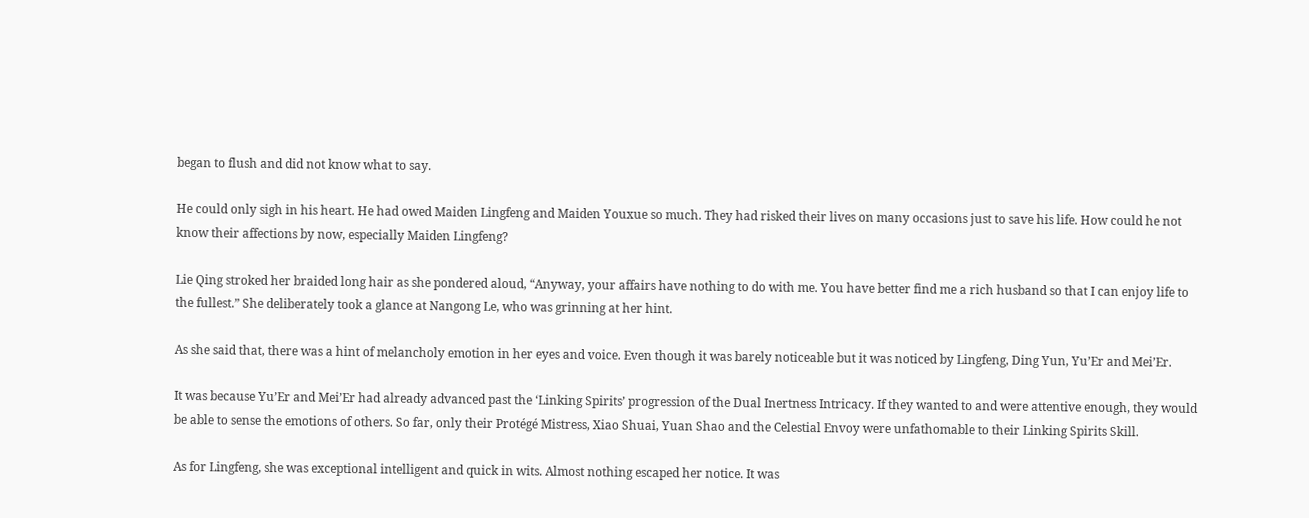began to flush and did not know what to say.

He could only sigh in his heart. He had owed Maiden Lingfeng and Maiden Youxue so much. They had risked their lives on many occasions just to save his life. How could he not know their affections by now, especially Maiden Lingfeng?

Lie Qing stroked her braided long hair as she pondered aloud, “Anyway, your affairs have nothing to do with me. You have better find me a rich husband so that I can enjoy life to the fullest.” She deliberately took a glance at Nangong Le, who was grinning at her hint.

As she said that, there was a hint of melancholy emotion in her eyes and voice. Even though it was barely noticeable but it was noticed by Lingfeng, Ding Yun, Yu’Er and Mei’Er.

It was because Yu’Er and Mei’Er had already advanced past the ‘Linking Spirits’ progression of the Dual Inertness Intricacy. If they wanted to and were attentive enough, they would be able to sense the emotions of others. So far, only their Protégé Mistress, Xiao Shuai, Yuan Shao and the Celestial Envoy were unfathomable to their Linking Spirits Skill.

As for Lingfeng, she was exceptional intelligent and quick in wits. Almost nothing escaped her notice. It was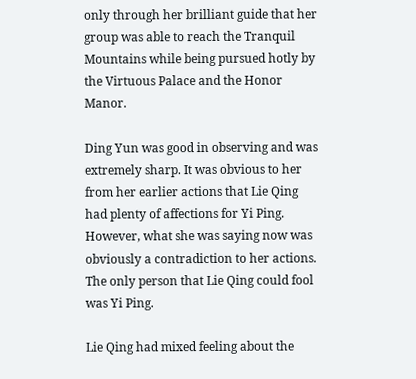only through her brilliant guide that her group was able to reach the Tranquil Mountains while being pursued hotly by the Virtuous Palace and the Honor Manor.

Ding Yun was good in observing and was extremely sharp. It was obvious to her from her earlier actions that Lie Qing had plenty of affections for Yi Ping. However, what she was saying now was obviously a contradiction to her actions. The only person that Lie Qing could fool was Yi Ping.

Lie Qing had mixed feeling about the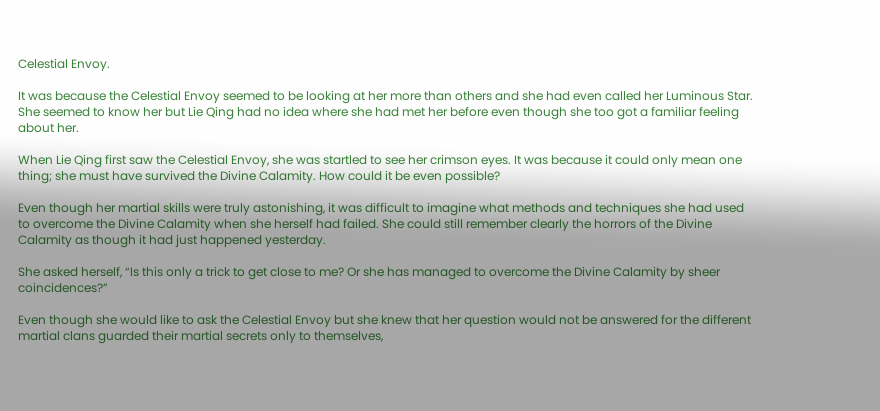Celestial Envoy.

It was because the Celestial Envoy seemed to be looking at her more than others and she had even called her Luminous Star. She seemed to know her but Lie Qing had no idea where she had met her before even though she too got a familiar feeling about her.

When Lie Qing first saw the Celestial Envoy, she was startled to see her crimson eyes. It was because it could only mean one thing; she must have survived the Divine Calamity. How could it be even possible?

Even though her martial skills were truly astonishing, it was difficult to imagine what methods and techniques she had used to overcome the Divine Calamity when she herself had failed. She could still remember clearly the horrors of the Divine Calamity as though it had just happened yesterday.

She asked herself, “Is this only a trick to get close to me? Or she has managed to overcome the Divine Calamity by sheer coincidences?”

Even though she would like to ask the Celestial Envoy but she knew that her question would not be answered for the different martial clans guarded their martial secrets only to themselves,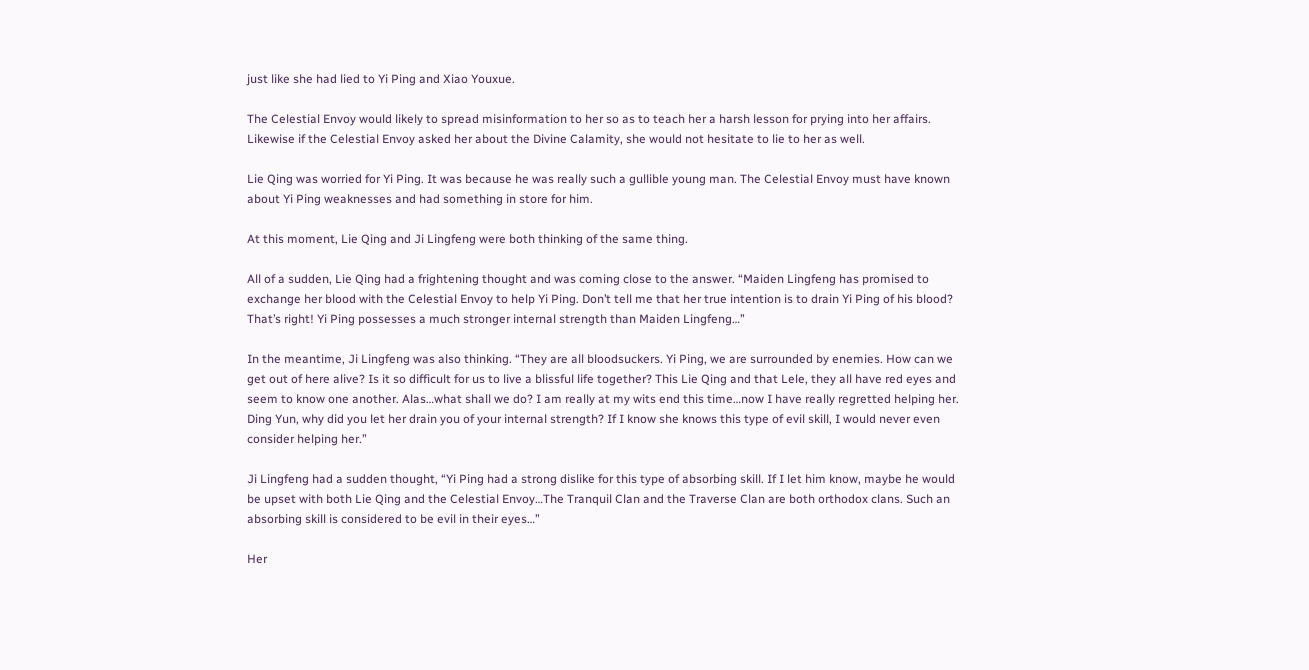just like she had lied to Yi Ping and Xiao Youxue.

The Celestial Envoy would likely to spread misinformation to her so as to teach her a harsh lesson for prying into her affairs. Likewise if the Celestial Envoy asked her about the Divine Calamity, she would not hesitate to lie to her as well.

Lie Qing was worried for Yi Ping. It was because he was really such a gullible young man. The Celestial Envoy must have known about Yi Ping weaknesses and had something in store for him.

At this moment, Lie Qing and Ji Lingfeng were both thinking of the same thing.

All of a sudden, Lie Qing had a frightening thought and was coming close to the answer. “Maiden Lingfeng has promised to exchange her blood with the Celestial Envoy to help Yi Ping. Don’t tell me that her true intention is to drain Yi Ping of his blood? That’s right! Yi Ping possesses a much stronger internal strength than Maiden Lingfeng…”

In the meantime, Ji Lingfeng was also thinking. “They are all bloodsuckers. Yi Ping, we are surrounded by enemies. How can we get out of here alive? Is it so difficult for us to live a blissful life together? This Lie Qing and that Lele, they all have red eyes and seem to know one another. Alas…what shall we do? I am really at my wits end this time…now I have really regretted helping her. Ding Yun, why did you let her drain you of your internal strength? If I know she knows this type of evil skill, I would never even consider helping her.”

Ji Lingfeng had a sudden thought, “Yi Ping had a strong dislike for this type of absorbing skill. If I let him know, maybe he would be upset with both Lie Qing and the Celestial Envoy…The Tranquil Clan and the Traverse Clan are both orthodox clans. Such an absorbing skill is considered to be evil in their eyes…”

Her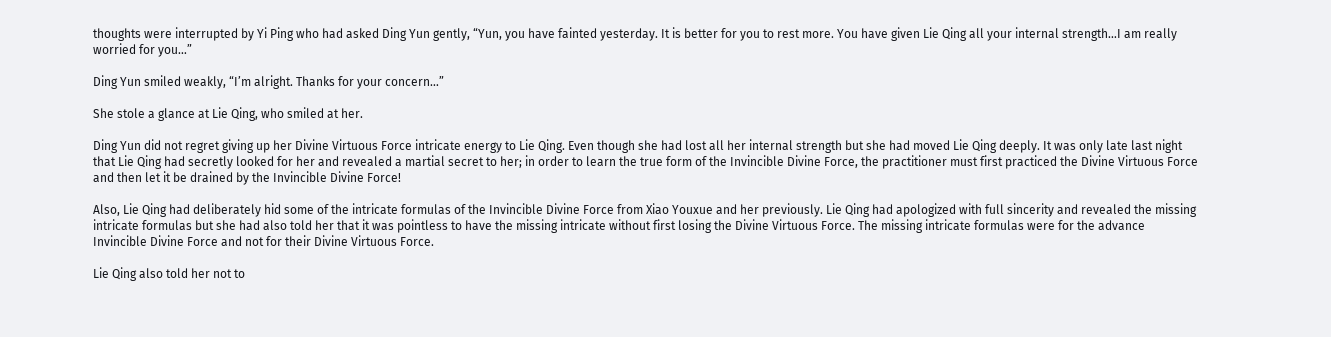thoughts were interrupted by Yi Ping who had asked Ding Yun gently, “Yun, you have fainted yesterday. It is better for you to rest more. You have given Lie Qing all your internal strength…I am really worried for you…”

Ding Yun smiled weakly, “I’m alright. Thanks for your concern…”

She stole a glance at Lie Qing, who smiled at her.

Ding Yun did not regret giving up her Divine Virtuous Force intricate energy to Lie Qing. Even though she had lost all her internal strength but she had moved Lie Qing deeply. It was only late last night that Lie Qing had secretly looked for her and revealed a martial secret to her; in order to learn the true form of the Invincible Divine Force, the practitioner must first practiced the Divine Virtuous Force and then let it be drained by the Invincible Divine Force!

Also, Lie Qing had deliberately hid some of the intricate formulas of the Invincible Divine Force from Xiao Youxue and her previously. Lie Qing had apologized with full sincerity and revealed the missing intricate formulas but she had also told her that it was pointless to have the missing intricate without first losing the Divine Virtuous Force. The missing intricate formulas were for the advance Invincible Divine Force and not for their Divine Virtuous Force.

Lie Qing also told her not to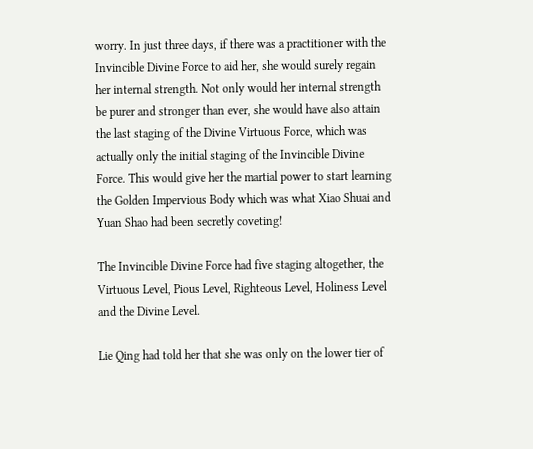worry. In just three days, if there was a practitioner with the Invincible Divine Force to aid her, she would surely regain her internal strength. Not only would her internal strength be purer and stronger than ever, she would have also attain the last staging of the Divine Virtuous Force, which was actually only the initial staging of the Invincible Divine Force. This would give her the martial power to start learning the Golden Impervious Body which was what Xiao Shuai and Yuan Shao had been secretly coveting!

The Invincible Divine Force had five staging altogether, the Virtuous Level, Pious Level, Righteous Level, Holiness Level and the Divine Level.

Lie Qing had told her that she was only on the lower tier of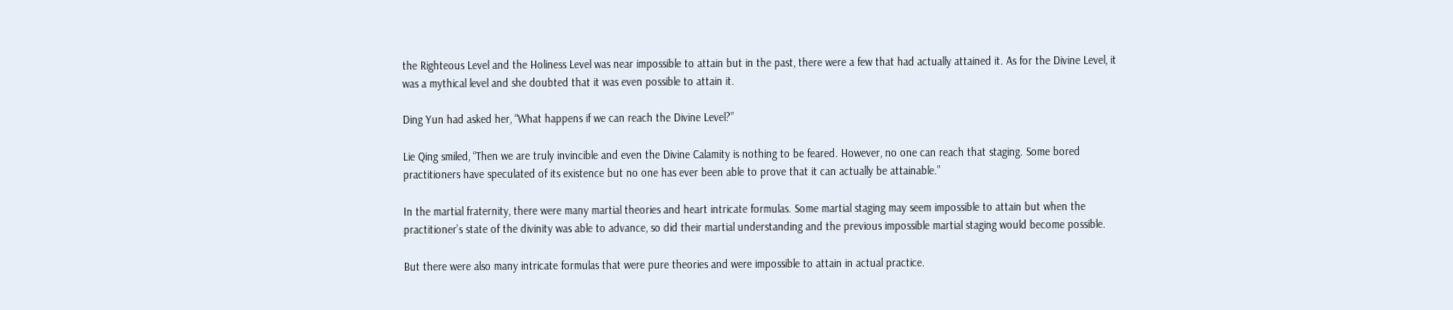the Righteous Level and the Holiness Level was near impossible to attain but in the past, there were a few that had actually attained it. As for the Divine Level, it was a mythical level and she doubted that it was even possible to attain it.

Ding Yun had asked her, “What happens if we can reach the Divine Level?”

Lie Qing smiled, “Then we are truly invincible and even the Divine Calamity is nothing to be feared. However, no one can reach that staging. Some bored practitioners have speculated of its existence but no one has ever been able to prove that it can actually be attainable.”

In the martial fraternity, there were many martial theories and heart intricate formulas. Some martial staging may seem impossible to attain but when the practitioner’s state of the divinity was able to advance, so did their martial understanding and the previous impossible martial staging would become possible.

But there were also many intricate formulas that were pure theories and were impossible to attain in actual practice.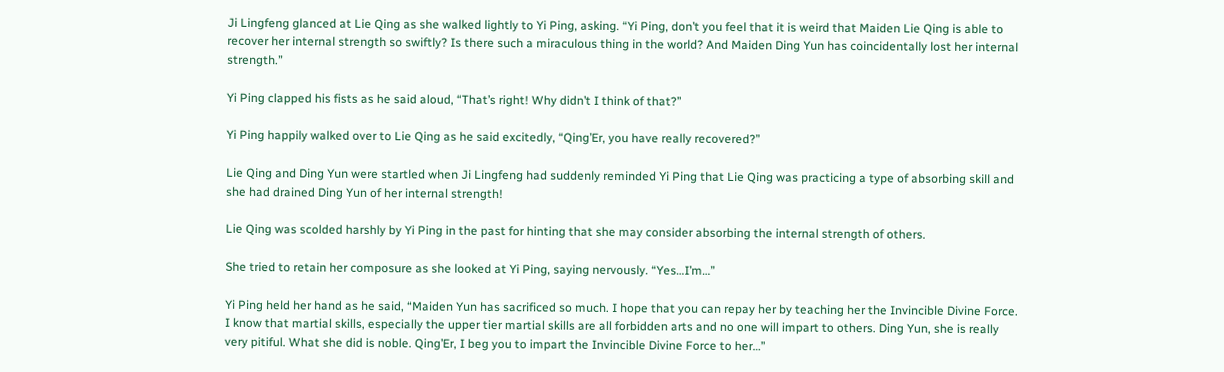Ji Lingfeng glanced at Lie Qing as she walked lightly to Yi Ping, asking. “Yi Ping, don’t you feel that it is weird that Maiden Lie Qing is able to recover her internal strength so swiftly? Is there such a miraculous thing in the world? And Maiden Ding Yun has coincidentally lost her internal strength.”

Yi Ping clapped his fists as he said aloud, “That’s right! Why didn’t I think of that?”

Yi Ping happily walked over to Lie Qing as he said excitedly, “Qing’Er, you have really recovered?”

Lie Qing and Ding Yun were startled when Ji Lingfeng had suddenly reminded Yi Ping that Lie Qing was practicing a type of absorbing skill and she had drained Ding Yun of her internal strength!

Lie Qing was scolded harshly by Yi Ping in the past for hinting that she may consider absorbing the internal strength of others.

She tried to retain her composure as she looked at Yi Ping, saying nervously. “Yes…I’m…”

Yi Ping held her hand as he said, “Maiden Yun has sacrificed so much. I hope that you can repay her by teaching her the Invincible Divine Force. I know that martial skills, especially the upper tier martial skills are all forbidden arts and no one will impart to others. Ding Yun, she is really very pitiful. What she did is noble. Qing’Er, I beg you to impart the Invincible Divine Force to her…”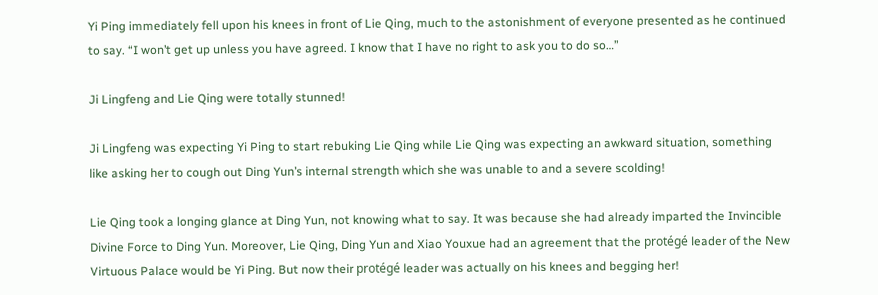Yi Ping immediately fell upon his knees in front of Lie Qing, much to the astonishment of everyone presented as he continued to say. “I won’t get up unless you have agreed. I know that I have no right to ask you to do so…”

Ji Lingfeng and Lie Qing were totally stunned!

Ji Lingfeng was expecting Yi Ping to start rebuking Lie Qing while Lie Qing was expecting an awkward situation, something like asking her to cough out Ding Yun’s internal strength which she was unable to and a severe scolding!

Lie Qing took a longing glance at Ding Yun, not knowing what to say. It was because she had already imparted the Invincible Divine Force to Ding Yun. Moreover, Lie Qing, Ding Yun and Xiao Youxue had an agreement that the protégé leader of the New Virtuous Palace would be Yi Ping. But now their protégé leader was actually on his knees and begging her!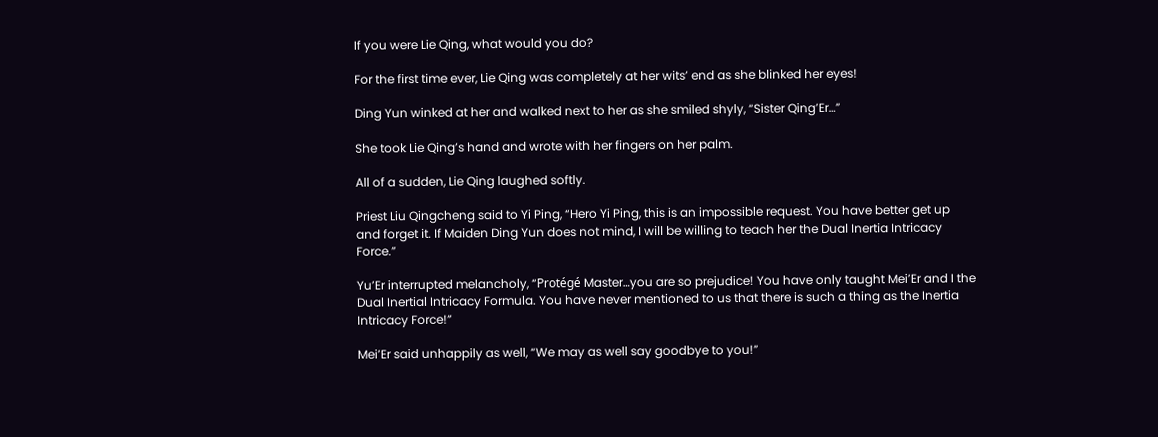If you were Lie Qing, what would you do?

For the first time ever, Lie Qing was completely at her wits’ end as she blinked her eyes!

Ding Yun winked at her and walked next to her as she smiled shyly, “Sister Qing’Er…”

She took Lie Qing’s hand and wrote with her fingers on her palm.

All of a sudden, Lie Qing laughed softly.

Priest Liu Qingcheng said to Yi Ping, “Hero Yi Ping, this is an impossible request. You have better get up and forget it. If Maiden Ding Yun does not mind, I will be willing to teach her the Dual Inertia Intricacy Force.”

Yu’Er interrupted melancholy, “Protégé Master…you are so prejudice! You have only taught Mei’Er and I the Dual Inertial Intricacy Formula. You have never mentioned to us that there is such a thing as the Inertia Intricacy Force!”

Mei’Er said unhappily as well, “We may as well say goodbye to you!”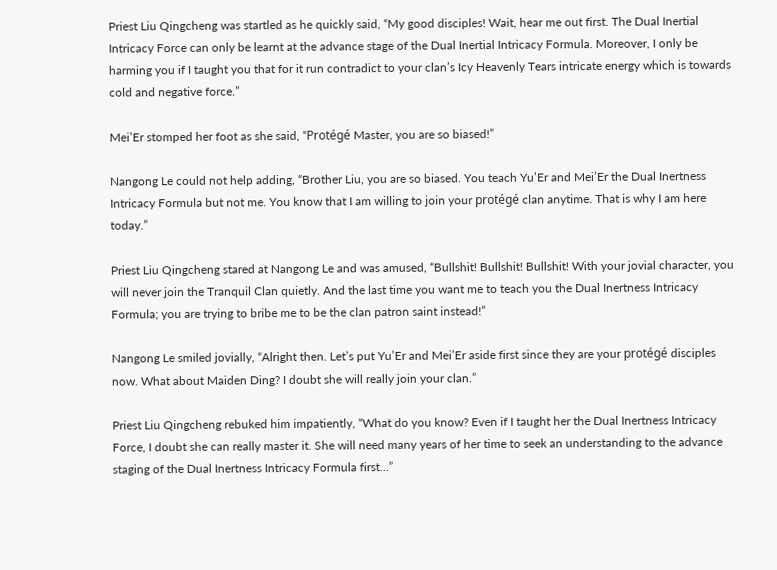Priest Liu Qingcheng was startled as he quickly said, “My good disciples! Wait, hear me out first. The Dual Inertial Intricacy Force can only be learnt at the advance stage of the Dual Inertial Intricacy Formula. Moreover, I only be harming you if I taught you that for it run contradict to your clan’s Icy Heavenly Tears intricate energy which is towards cold and negative force.”

Mei’Er stomped her foot as she said, “Protégé Master, you are so biased!”

Nangong Le could not help adding, “Brother Liu, you are so biased. You teach Yu’Er and Mei’Er the Dual Inertness Intricacy Formula but not me. You know that I am willing to join your protégé clan anytime. That is why I am here today.”

Priest Liu Qingcheng stared at Nangong Le and was amused, “Bullshit! Bullshit! Bullshit! With your jovial character, you will never join the Tranquil Clan quietly. And the last time you want me to teach you the Dual Inertness Intricacy Formula; you are trying to bribe me to be the clan patron saint instead!”

Nangong Le smiled jovially, “Alright then. Let’s put Yu’Er and Mei’Er aside first since they are your protégé disciples now. What about Maiden Ding? I doubt she will really join your clan.”

Priest Liu Qingcheng rebuked him impatiently, “What do you know? Even if I taught her the Dual Inertness Intricacy Force, I doubt she can really master it. She will need many years of her time to seek an understanding to the advance staging of the Dual Inertness Intricacy Formula first…”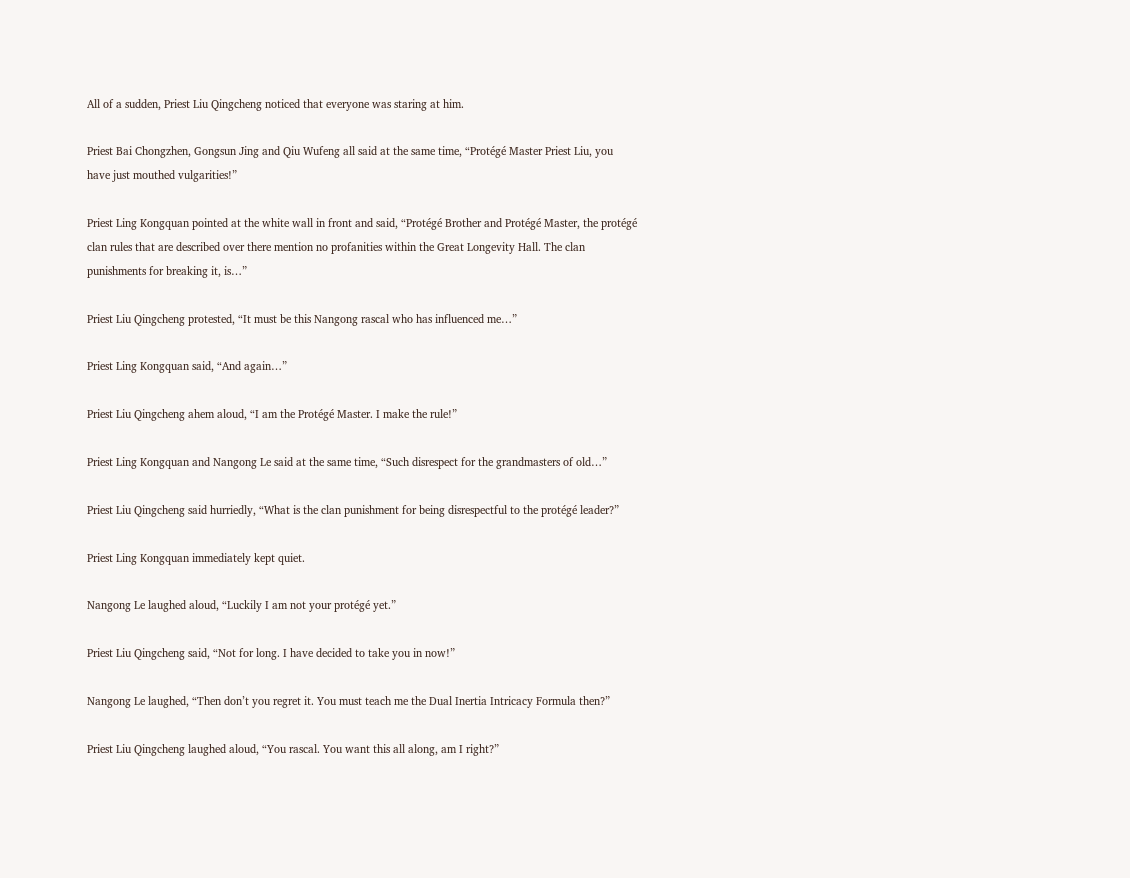All of a sudden, Priest Liu Qingcheng noticed that everyone was staring at him.

Priest Bai Chongzhen, Gongsun Jing and Qiu Wufeng all said at the same time, “Protégé Master Priest Liu, you have just mouthed vulgarities!”

Priest Ling Kongquan pointed at the white wall in front and said, “Protégé Brother and Protégé Master, the protégé clan rules that are described over there mention no profanities within the Great Longevity Hall. The clan punishments for breaking it, is…”

Priest Liu Qingcheng protested, “It must be this Nangong rascal who has influenced me…”

Priest Ling Kongquan said, “And again…”

Priest Liu Qingcheng ahem aloud, “I am the Protégé Master. I make the rule!”

Priest Ling Kongquan and Nangong Le said at the same time, “Such disrespect for the grandmasters of old…”

Priest Liu Qingcheng said hurriedly, “What is the clan punishment for being disrespectful to the protégé leader?”

Priest Ling Kongquan immediately kept quiet.

Nangong Le laughed aloud, “Luckily I am not your protégé yet.”

Priest Liu Qingcheng said, “Not for long. I have decided to take you in now!”

Nangong Le laughed, “Then don’t you regret it. You must teach me the Dual Inertia Intricacy Formula then?”

Priest Liu Qingcheng laughed aloud, “You rascal. You want this all along, am I right?”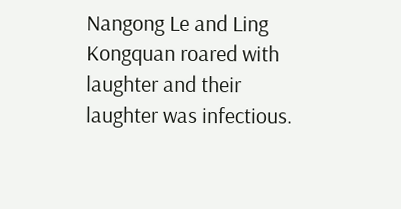Nangong Le and Ling Kongquan roared with laughter and their laughter was infectious.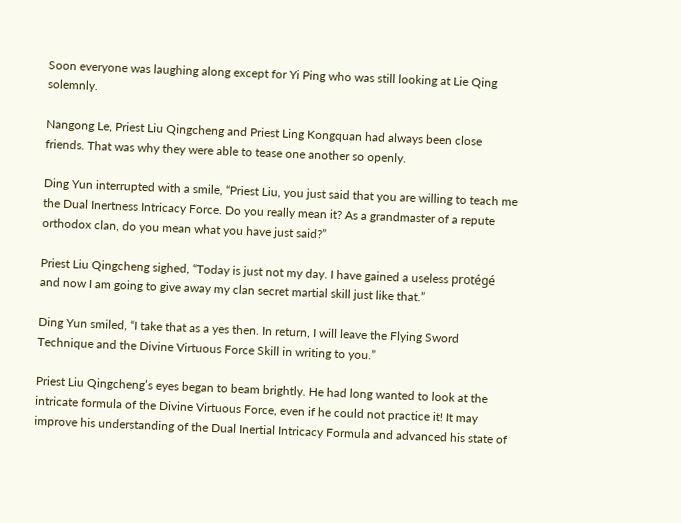Soon everyone was laughing along except for Yi Ping who was still looking at Lie Qing solemnly.

Nangong Le, Priest Liu Qingcheng and Priest Ling Kongquan had always been close friends. That was why they were able to tease one another so openly.

Ding Yun interrupted with a smile, “Priest Liu, you just said that you are willing to teach me the Dual Inertness Intricacy Force. Do you really mean it? As a grandmaster of a repute orthodox clan, do you mean what you have just said?”

Priest Liu Qingcheng sighed, “Today is just not my day. I have gained a useless protégé and now I am going to give away my clan secret martial skill just like that.”

Ding Yun smiled, “I take that as a yes then. In return, I will leave the Flying Sword Technique and the Divine Virtuous Force Skill in writing to you.”

Priest Liu Qingcheng’s eyes began to beam brightly. He had long wanted to look at the intricate formula of the Divine Virtuous Force, even if he could not practice it! It may improve his understanding of the Dual Inertial Intricacy Formula and advanced his state of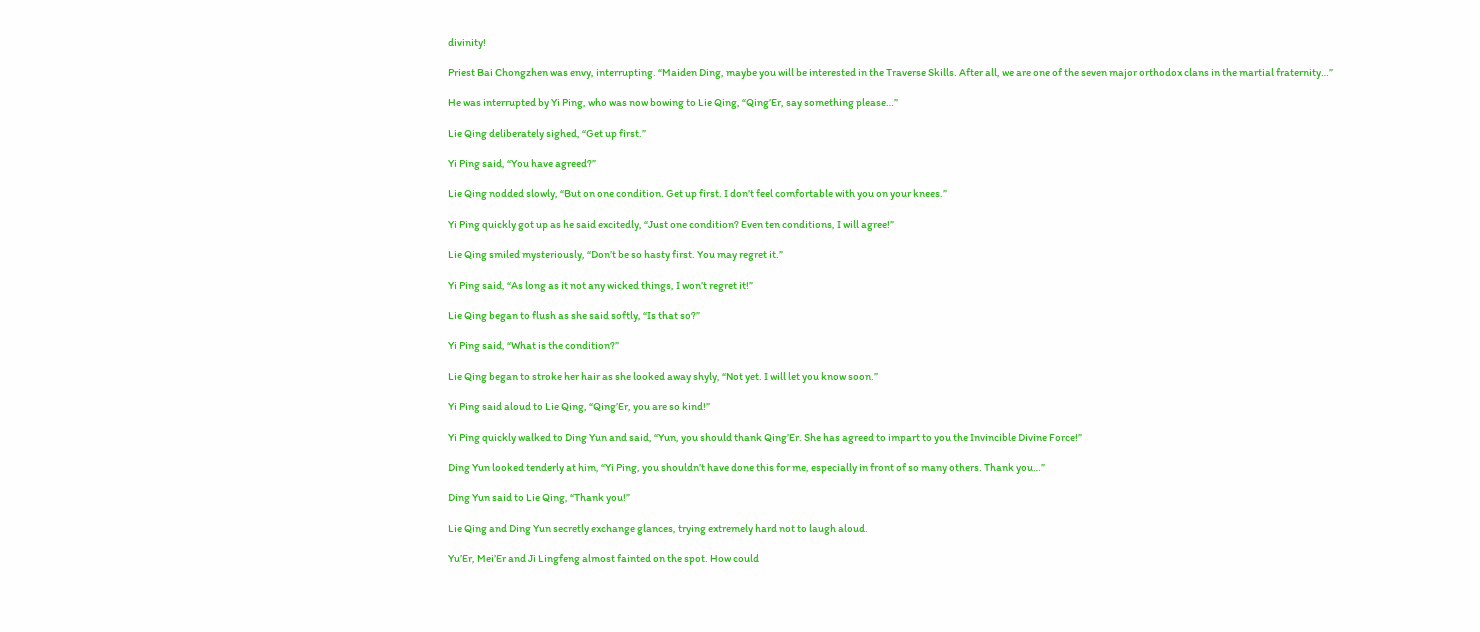divinity!

Priest Bai Chongzhen was envy, interrupting. “Maiden Ding, maybe you will be interested in the Traverse Skills. After all, we are one of the seven major orthodox clans in the martial fraternity…”

He was interrupted by Yi Ping, who was now bowing to Lie Qing, “Qing’Er, say something please…”

Lie Qing deliberately sighed, “Get up first.”

Yi Ping said, “You have agreed?”

Lie Qing nodded slowly, “But on one condition. Get up first. I don’t feel comfortable with you on your knees.”

Yi Ping quickly got up as he said excitedly, “Just one condition? Even ten conditions, I will agree!”

Lie Qing smiled mysteriously, “Don’t be so hasty first. You may regret it.”

Yi Ping said, “As long as it not any wicked things, I won’t regret it!”

Lie Qing began to flush as she said softly, “Is that so?”

Yi Ping said, “What is the condition?”

Lie Qing began to stroke her hair as she looked away shyly, “Not yet. I will let you know soon.”

Yi Ping said aloud to Lie Qing, “Qing’Er, you are so kind!”

Yi Ping quickly walked to Ding Yun and said, “Yun, you should thank Qing’Er. She has agreed to impart to you the Invincible Divine Force!”

Ding Yun looked tenderly at him, “Yi Ping, you shouldn’t have done this for me, especially in front of so many others. Thank you…”

Ding Yun said to Lie Qing, “Thank you!”

Lie Qing and Ding Yun secretly exchange glances, trying extremely hard not to laugh aloud.

Yu’Er, Mei’Er and Ji Lingfeng almost fainted on the spot. How could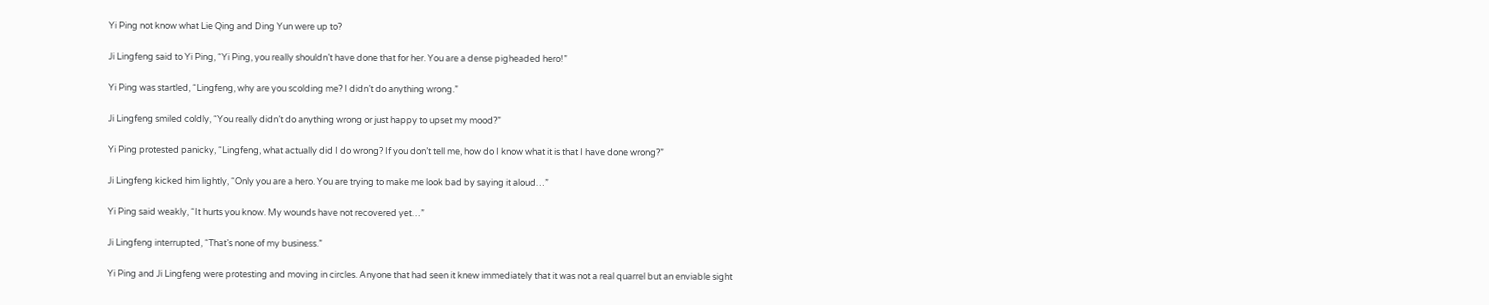Yi Ping not know what Lie Qing and Ding Yun were up to?

Ji Lingfeng said to Yi Ping, “Yi Ping, you really shouldn’t have done that for her. You are a dense pigheaded hero!”

Yi Ping was startled, “Lingfeng, why are you scolding me? I didn’t do anything wrong.”

Ji Lingfeng smiled coldly, “You really didn’t do anything wrong or just happy to upset my mood?”

Yi Ping protested panicky, “Lingfeng, what actually did I do wrong? If you don’t tell me, how do I know what it is that I have done wrong?”

Ji Lingfeng kicked him lightly, “Only you are a hero. You are trying to make me look bad by saying it aloud…”

Yi Ping said weakly, “It hurts you know. My wounds have not recovered yet…”

Ji Lingfeng interrupted, “That’s none of my business.”

Yi Ping and Ji Lingfeng were protesting and moving in circles. Anyone that had seen it knew immediately that it was not a real quarrel but an enviable sight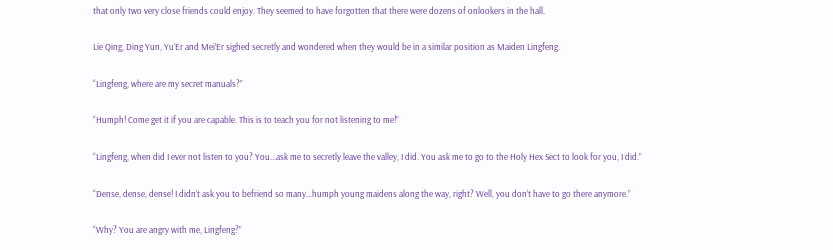that only two very close friends could enjoy. They seemed to have forgotten that there were dozens of onlookers in the hall.

Lie Qing, Ding Yun, Yu’Er and Mei’Er sighed secretly and wondered when they would be in a similar position as Maiden Lingfeng.

“Lingfeng, where are my secret manuals?”

“Humph! Come get it if you are capable. This is to teach you for not listening to me!”

“Lingfeng, when did I ever not listen to you? You…ask me to secretly leave the valley, I did. You ask me to go to the Holy Hex Sect to look for you, I did.”

“Dense, dense, dense! I didn’t ask you to befriend so many…humph young maidens along the way, right? Well, you don’t have to go there anymore.”

“Why? You are angry with me, Lingfeng?”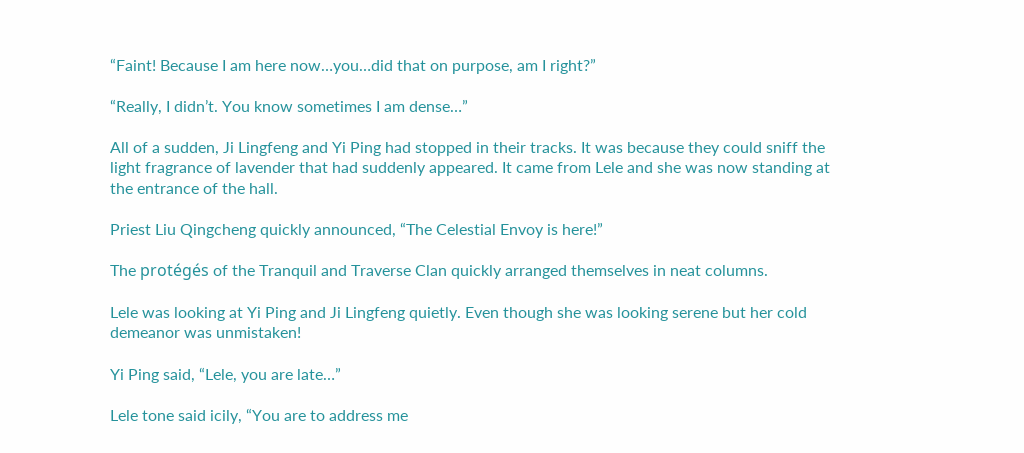“Faint! Because I am here now…you…did that on purpose, am I right?”

“Really, I didn’t. You know sometimes I am dense…”

All of a sudden, Ji Lingfeng and Yi Ping had stopped in their tracks. It was because they could sniff the light fragrance of lavender that had suddenly appeared. It came from Lele and she was now standing at the entrance of the hall.

Priest Liu Qingcheng quickly announced, “The Celestial Envoy is here!”

The protégés of the Tranquil and Traverse Clan quickly arranged themselves in neat columns.

Lele was looking at Yi Ping and Ji Lingfeng quietly. Even though she was looking serene but her cold demeanor was unmistaken!

Yi Ping said, “Lele, you are late…”

Lele tone said icily, “You are to address me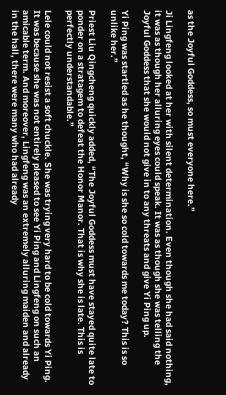as the Joyful Goddess, so must everyone here.”

Ji Lingfeng looked at her with silent determination. Even though she had said nothing, it was as though her alluring eyes could speak. It was as though she was telling the Joyful Goddess that she would not give in to any threats and give Yi Ping up.

Yi Ping was startled as he thought, “Why is she so cold towards me today? This is so unlike her.”

Priest Liu Qingcheng quickly added, “The Joyful Goddess must have stayed quite late to ponder on a stratagem to defeat the Honor Manor. That is why she is late. This is perfectly understandable.”

Lele could not resist a soft chuckle. She was trying very hard to be cold towards Yi Ping. It was because she was not entirely pleased to see Yi Ping and Lingfeng on such an amicable term. And moreover, Lingfeng was an extremely alluring maiden and already in the hall, there were many who had already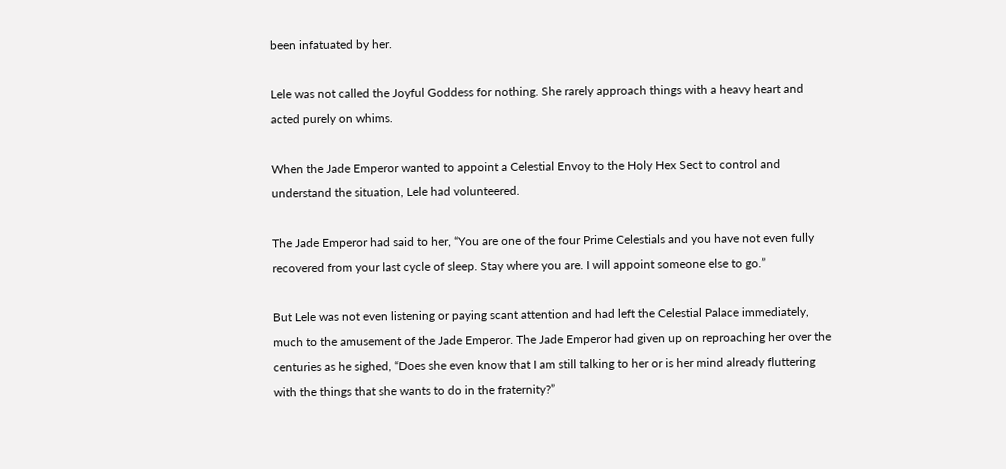been infatuated by her.

Lele was not called the Joyful Goddess for nothing. She rarely approach things with a heavy heart and acted purely on whims.

When the Jade Emperor wanted to appoint a Celestial Envoy to the Holy Hex Sect to control and understand the situation, Lele had volunteered.

The Jade Emperor had said to her, “You are one of the four Prime Celestials and you have not even fully recovered from your last cycle of sleep. Stay where you are. I will appoint someone else to go.”

But Lele was not even listening or paying scant attention and had left the Celestial Palace immediately, much to the amusement of the Jade Emperor. The Jade Emperor had given up on reproaching her over the centuries as he sighed, “Does she even know that I am still talking to her or is her mind already fluttering with the things that she wants to do in the fraternity?”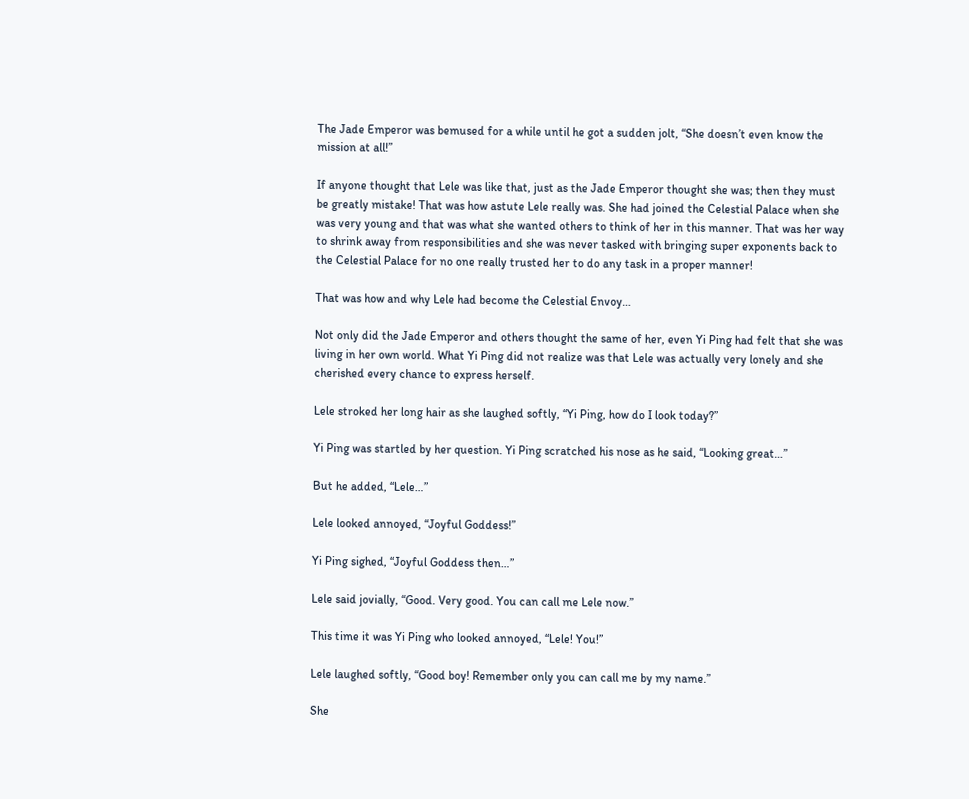The Jade Emperor was bemused for a while until he got a sudden jolt, “She doesn’t even know the mission at all!”

If anyone thought that Lele was like that, just as the Jade Emperor thought she was; then they must be greatly mistake! That was how astute Lele really was. She had joined the Celestial Palace when she was very young and that was what she wanted others to think of her in this manner. That was her way to shrink away from responsibilities and she was never tasked with bringing super exponents back to the Celestial Palace for no one really trusted her to do any task in a proper manner!

That was how and why Lele had become the Celestial Envoy…

Not only did the Jade Emperor and others thought the same of her, even Yi Ping had felt that she was living in her own world. What Yi Ping did not realize was that Lele was actually very lonely and she cherished every chance to express herself.

Lele stroked her long hair as she laughed softly, “Yi Ping, how do I look today?”

Yi Ping was startled by her question. Yi Ping scratched his nose as he said, “Looking great…”

But he added, “Lele…”

Lele looked annoyed, “Joyful Goddess!”

Yi Ping sighed, “Joyful Goddess then…”

Lele said jovially, “Good. Very good. You can call me Lele now.”

This time it was Yi Ping who looked annoyed, “Lele! You!”

Lele laughed softly, “Good boy! Remember only you can call me by my name.”

She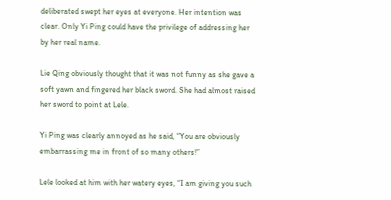deliberated swept her eyes at everyone. Her intention was clear. Only Yi Ping could have the privilege of addressing her by her real name.

Lie Qing obviously thought that it was not funny as she gave a soft yawn and fingered her black sword. She had almost raised her sword to point at Lele.

Yi Ping was clearly annoyed as he said, “You are obviously embarrassing me in front of so many others!”

Lele looked at him with her watery eyes, “I am giving you such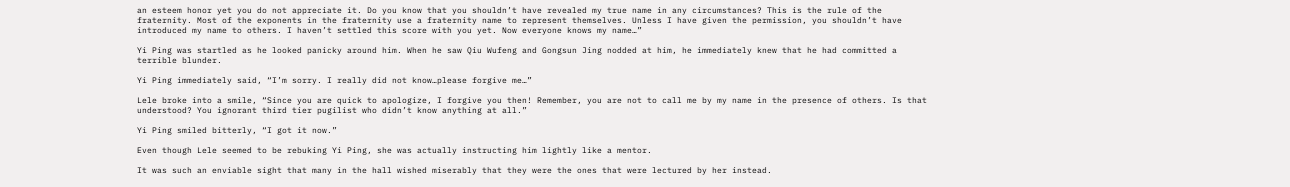an esteem honor yet you do not appreciate it. Do you know that you shouldn’t have revealed my true name in any circumstances? This is the rule of the fraternity. Most of the exponents in the fraternity use a fraternity name to represent themselves. Unless I have given the permission, you shouldn’t have introduced my name to others. I haven’t settled this score with you yet. Now everyone knows my name…”

Yi Ping was startled as he looked panicky around him. When he saw Qiu Wufeng and Gongsun Jing nodded at him, he immediately knew that he had committed a terrible blunder.

Yi Ping immediately said, “I’m sorry. I really did not know…please forgive me…”

Lele broke into a smile, “Since you are quick to apologize, I forgive you then! Remember, you are not to call me by my name in the presence of others. Is that understood? You ignorant third tier pugilist who didn’t know anything at all.”

Yi Ping smiled bitterly, “I got it now.”

Even though Lele seemed to be rebuking Yi Ping, she was actually instructing him lightly like a mentor.

It was such an enviable sight that many in the hall wished miserably that they were the ones that were lectured by her instead.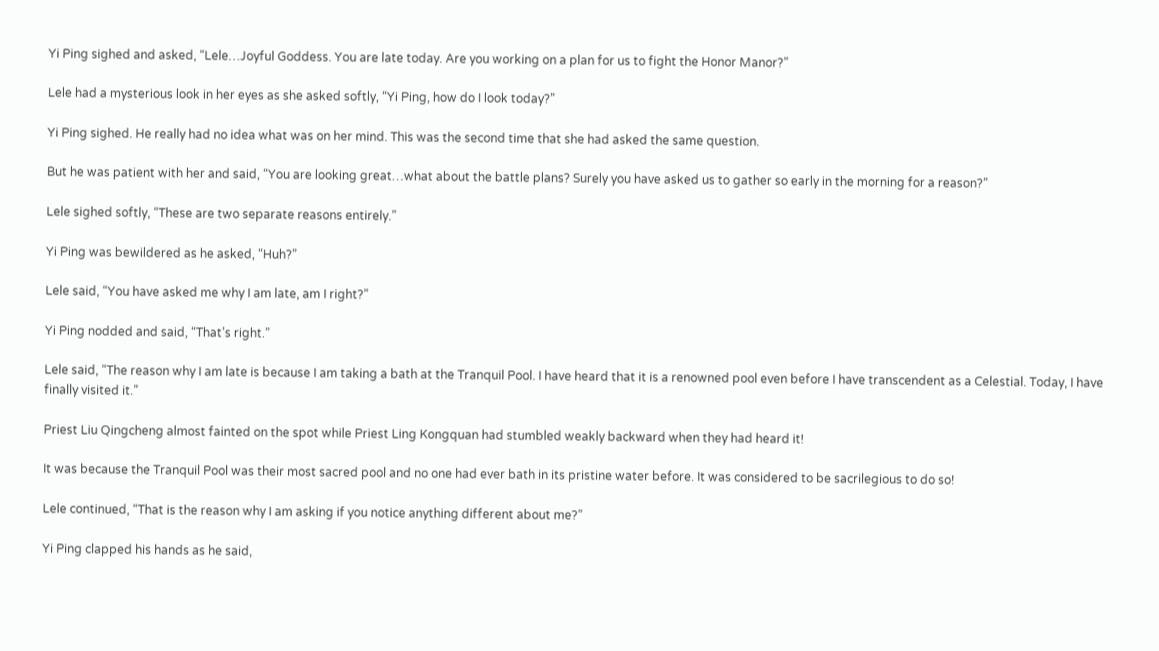Yi Ping sighed and asked, “Lele…Joyful Goddess. You are late today. Are you working on a plan for us to fight the Honor Manor?”

Lele had a mysterious look in her eyes as she asked softly, “Yi Ping, how do I look today?”

Yi Ping sighed. He really had no idea what was on her mind. This was the second time that she had asked the same question.

But he was patient with her and said, “You are looking great…what about the battle plans? Surely you have asked us to gather so early in the morning for a reason?”

Lele sighed softly, “These are two separate reasons entirely.”

Yi Ping was bewildered as he asked, “Huh?”

Lele said, “You have asked me why I am late, am I right?”

Yi Ping nodded and said, “That’s right.”

Lele said, “The reason why I am late is because I am taking a bath at the Tranquil Pool. I have heard that it is a renowned pool even before I have transcendent as a Celestial. Today, I have finally visited it.”

Priest Liu Qingcheng almost fainted on the spot while Priest Ling Kongquan had stumbled weakly backward when they had heard it!

It was because the Tranquil Pool was their most sacred pool and no one had ever bath in its pristine water before. It was considered to be sacrilegious to do so!

Lele continued, “That is the reason why I am asking if you notice anything different about me?”

Yi Ping clapped his hands as he said,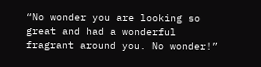“No wonder you are looking so great and had a wonderful fragrant around you. No wonder!”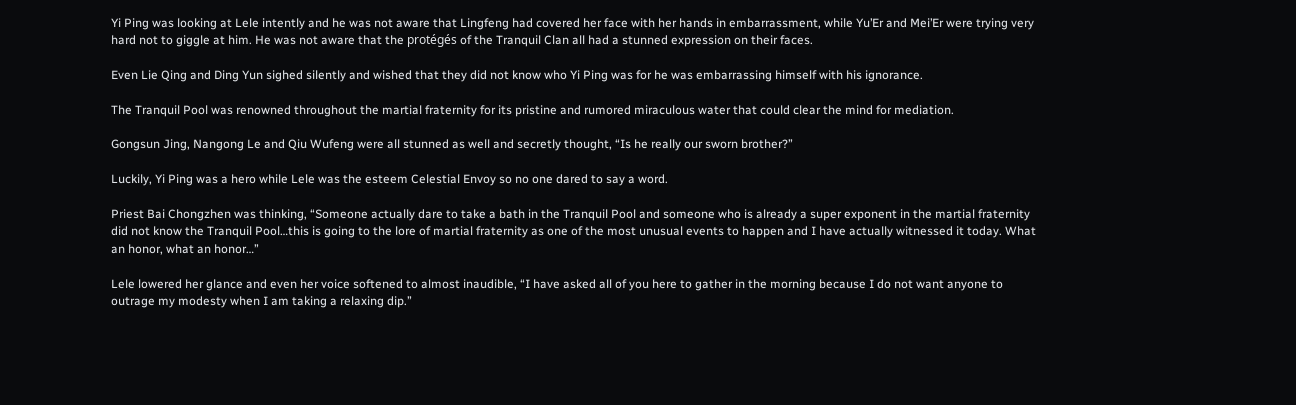Yi Ping was looking at Lele intently and he was not aware that Lingfeng had covered her face with her hands in embarrassment, while Yu’Er and Mei’Er were trying very hard not to giggle at him. He was not aware that the protégés of the Tranquil Clan all had a stunned expression on their faces.

Even Lie Qing and Ding Yun sighed silently and wished that they did not know who Yi Ping was for he was embarrassing himself with his ignorance.

The Tranquil Pool was renowned throughout the martial fraternity for its pristine and rumored miraculous water that could clear the mind for mediation.

Gongsun Jing, Nangong Le and Qiu Wufeng were all stunned as well and secretly thought, “Is he really our sworn brother?”

Luckily, Yi Ping was a hero while Lele was the esteem Celestial Envoy so no one dared to say a word.

Priest Bai Chongzhen was thinking, “Someone actually dare to take a bath in the Tranquil Pool and someone who is already a super exponent in the martial fraternity did not know the Tranquil Pool…this is going to the lore of martial fraternity as one of the most unusual events to happen and I have actually witnessed it today. What an honor, what an honor…”

Lele lowered her glance and even her voice softened to almost inaudible, “I have asked all of you here to gather in the morning because I do not want anyone to outrage my modesty when I am taking a relaxing dip.”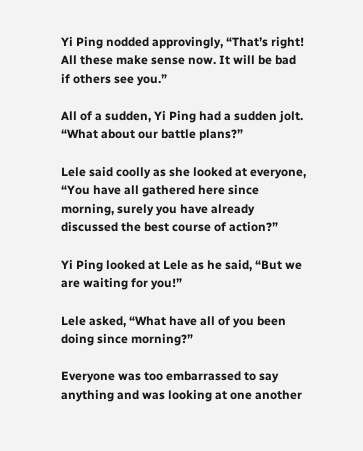Yi Ping nodded approvingly, “That’s right! All these make sense now. It will be bad if others see you.”

All of a sudden, Yi Ping had a sudden jolt. “What about our battle plans?”

Lele said coolly as she looked at everyone, “You have all gathered here since morning, surely you have already discussed the best course of action?”

Yi Ping looked at Lele as he said, “But we are waiting for you!”

Lele asked, “What have all of you been doing since morning?”

Everyone was too embarrassed to say anything and was looking at one another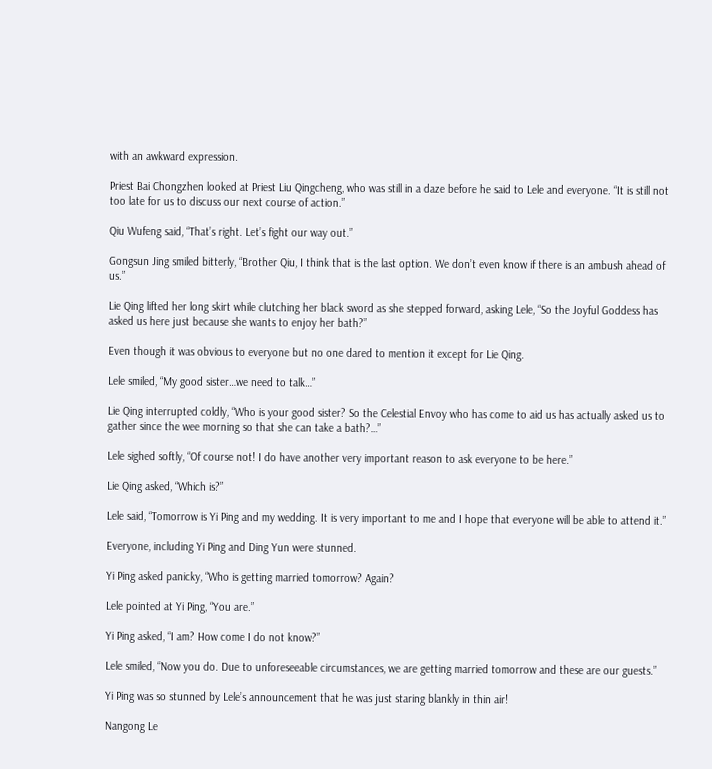with an awkward expression.

Priest Bai Chongzhen looked at Priest Liu Qingcheng, who was still in a daze before he said to Lele and everyone. “It is still not too late for us to discuss our next course of action.”

Qiu Wufeng said, “That’s right. Let’s fight our way out.”

Gongsun Jing smiled bitterly, “Brother Qiu, I think that is the last option. We don’t even know if there is an ambush ahead of us.”

Lie Qing lifted her long skirt while clutching her black sword as she stepped forward, asking Lele, “So the Joyful Goddess has asked us here just because she wants to enjoy her bath?”

Even though it was obvious to everyone but no one dared to mention it except for Lie Qing.

Lele smiled, “My good sister…we need to talk…”

Lie Qing interrupted coldly, “Who is your good sister? So the Celestial Envoy who has come to aid us has actually asked us to gather since the wee morning so that she can take a bath?…”

Lele sighed softly, “Of course not! I do have another very important reason to ask everyone to be here.”

Lie Qing asked, “Which is?”

Lele said, “Tomorrow is Yi Ping and my wedding. It is very important to me and I hope that everyone will be able to attend it.”

Everyone, including Yi Ping and Ding Yun were stunned.

Yi Ping asked panicky, “Who is getting married tomorrow? Again?

Lele pointed at Yi Ping, “You are.”

Yi Ping asked, “I am? How come I do not know?”

Lele smiled, “Now you do. Due to unforeseeable circumstances, we are getting married tomorrow and these are our guests.”

Yi Ping was so stunned by Lele’s announcement that he was just staring blankly in thin air!

Nangong Le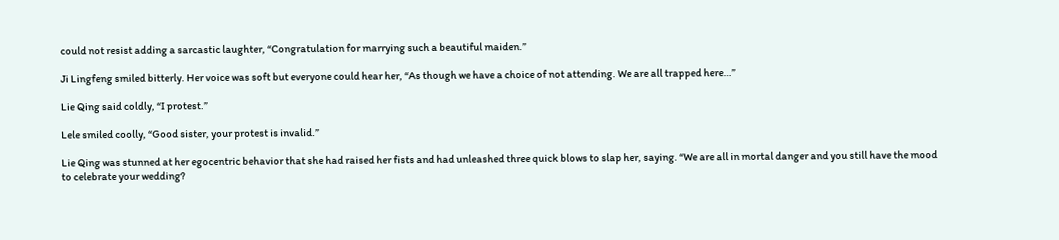could not resist adding a sarcastic laughter, “Congratulation for marrying such a beautiful maiden.”

Ji Lingfeng smiled bitterly. Her voice was soft but everyone could hear her, “As though we have a choice of not attending. We are all trapped here…”

Lie Qing said coldly, “I protest.”

Lele smiled coolly, “Good sister, your protest is invalid.”

Lie Qing was stunned at her egocentric behavior that she had raised her fists and had unleashed three quick blows to slap her, saying. “We are all in mortal danger and you still have the mood to celebrate your wedding?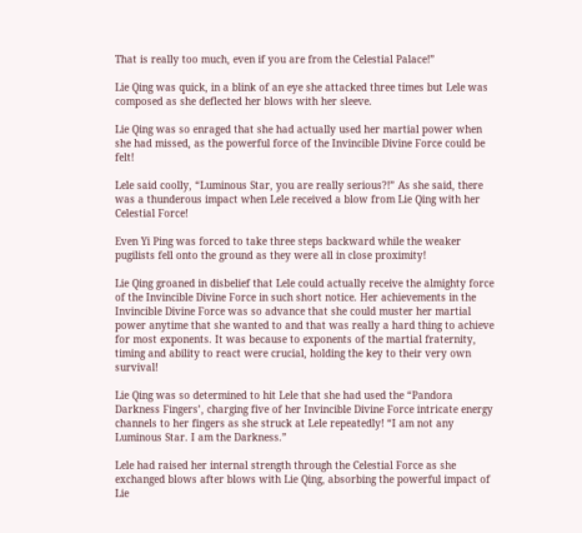That is really too much, even if you are from the Celestial Palace!”

Lie Qing was quick, in a blink of an eye she attacked three times but Lele was composed as she deflected her blows with her sleeve.

Lie Qing was so enraged that she had actually used her martial power when she had missed, as the powerful force of the Invincible Divine Force could be felt!

Lele said coolly, “Luminous Star, you are really serious?!” As she said, there was a thunderous impact when Lele received a blow from Lie Qing with her Celestial Force!

Even Yi Ping was forced to take three steps backward while the weaker pugilists fell onto the ground as they were all in close proximity!

Lie Qing groaned in disbelief that Lele could actually receive the almighty force of the Invincible Divine Force in such short notice. Her achievements in the Invincible Divine Force was so advance that she could muster her martial power anytime that she wanted to and that was really a hard thing to achieve for most exponents. It was because to exponents of the martial fraternity, timing and ability to react were crucial, holding the key to their very own survival!

Lie Qing was so determined to hit Lele that she had used the “Pandora Darkness Fingers’, charging five of her Invincible Divine Force intricate energy channels to her fingers as she struck at Lele repeatedly! “I am not any Luminous Star. I am the Darkness.”

Lele had raised her internal strength through the Celestial Force as she exchanged blows after blows with Lie Qing, absorbing the powerful impact of Lie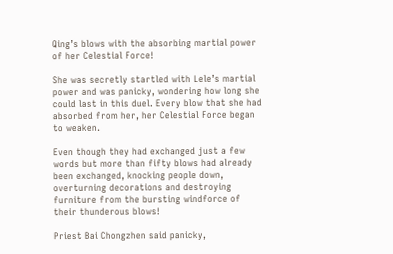Qing’s blows with the absorbing martial power of her Celestial Force!

She was secretly startled with Lele’s martial power and was panicky, wondering how long she could last in this duel. Every blow that she had absorbed from her, her Celestial Force began to weaken.

Even though they had exchanged just a few words but more than fifty blows had already been exchanged, knocking people down, overturning decorations and destroying furniture from the bursting windforce of their thunderous blows!

Priest Bai Chongzhen said panicky,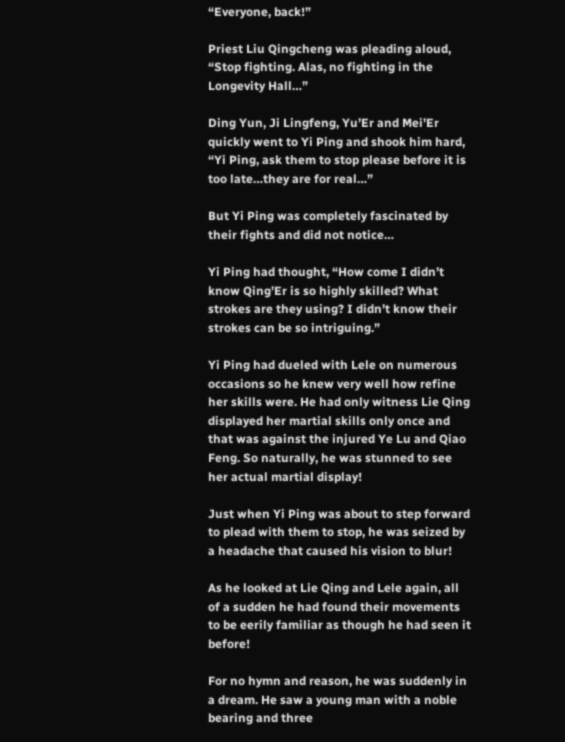“Everyone, back!”

Priest Liu Qingcheng was pleading aloud, “Stop fighting. Alas, no fighting in the Longevity Hall…”

Ding Yun, Ji Lingfeng, Yu’Er and Mei’Er quickly went to Yi Ping and shook him hard, “Yi Ping, ask them to stop please before it is too late…they are for real…”

But Yi Ping was completely fascinated by their fights and did not notice…

Yi Ping had thought, “How come I didn’t know Qing’Er is so highly skilled? What strokes are they using? I didn’t know their strokes can be so intriguing.”

Yi Ping had dueled with Lele on numerous occasions so he knew very well how refine her skills were. He had only witness Lie Qing displayed her martial skills only once and that was against the injured Ye Lu and Qiao Feng. So naturally, he was stunned to see her actual martial display!

Just when Yi Ping was about to step forward to plead with them to stop, he was seized by a headache that caused his vision to blur!

As he looked at Lie Qing and Lele again, all of a sudden he had found their movements to be eerily familiar as though he had seen it before!

For no hymn and reason, he was suddenly in a dream. He saw a young man with a noble bearing and three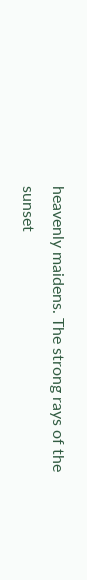heavenly maidens. The strong rays of the sunset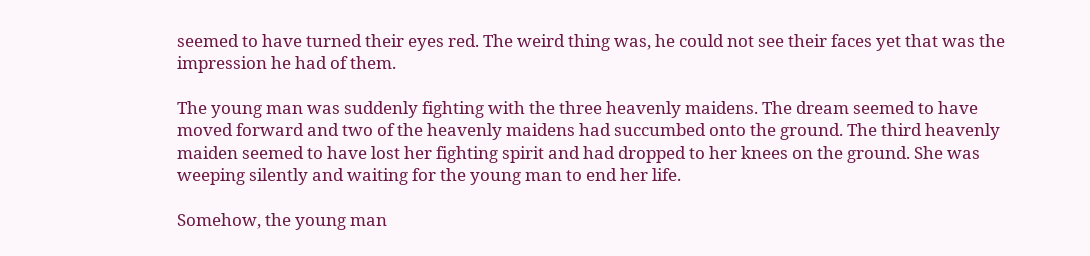seemed to have turned their eyes red. The weird thing was, he could not see their faces yet that was the impression he had of them.

The young man was suddenly fighting with the three heavenly maidens. The dream seemed to have moved forward and two of the heavenly maidens had succumbed onto the ground. The third heavenly maiden seemed to have lost her fighting spirit and had dropped to her knees on the ground. She was weeping silently and waiting for the young man to end her life.

Somehow, the young man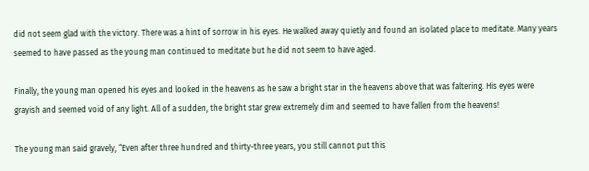did not seem glad with the victory. There was a hint of sorrow in his eyes. He walked away quietly and found an isolated place to meditate. Many years seemed to have passed as the young man continued to meditate but he did not seem to have aged.

Finally, the young man opened his eyes and looked in the heavens as he saw a bright star in the heavens above that was faltering. His eyes were grayish and seemed void of any light. All of a sudden, the bright star grew extremely dim and seemed to have fallen from the heavens!

The young man said gravely, “Even after three hundred and thirty-three years, you still cannot put this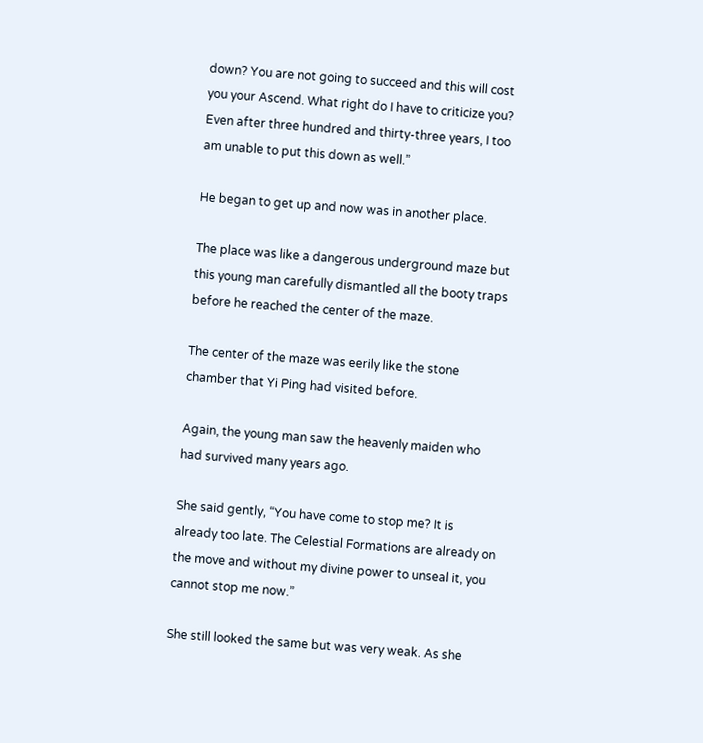down? You are not going to succeed and this will cost you your Ascend. What right do I have to criticize you? Even after three hundred and thirty-three years, I too am unable to put this down as well.”

He began to get up and now was in another place.

The place was like a dangerous underground maze but this young man carefully dismantled all the booty traps before he reached the center of the maze.

The center of the maze was eerily like the stone chamber that Yi Ping had visited before.

Again, the young man saw the heavenly maiden who had survived many years ago.

She said gently, “You have come to stop me? It is already too late. The Celestial Formations are already on the move and without my divine power to unseal it, you cannot stop me now.”

She still looked the same but was very weak. As she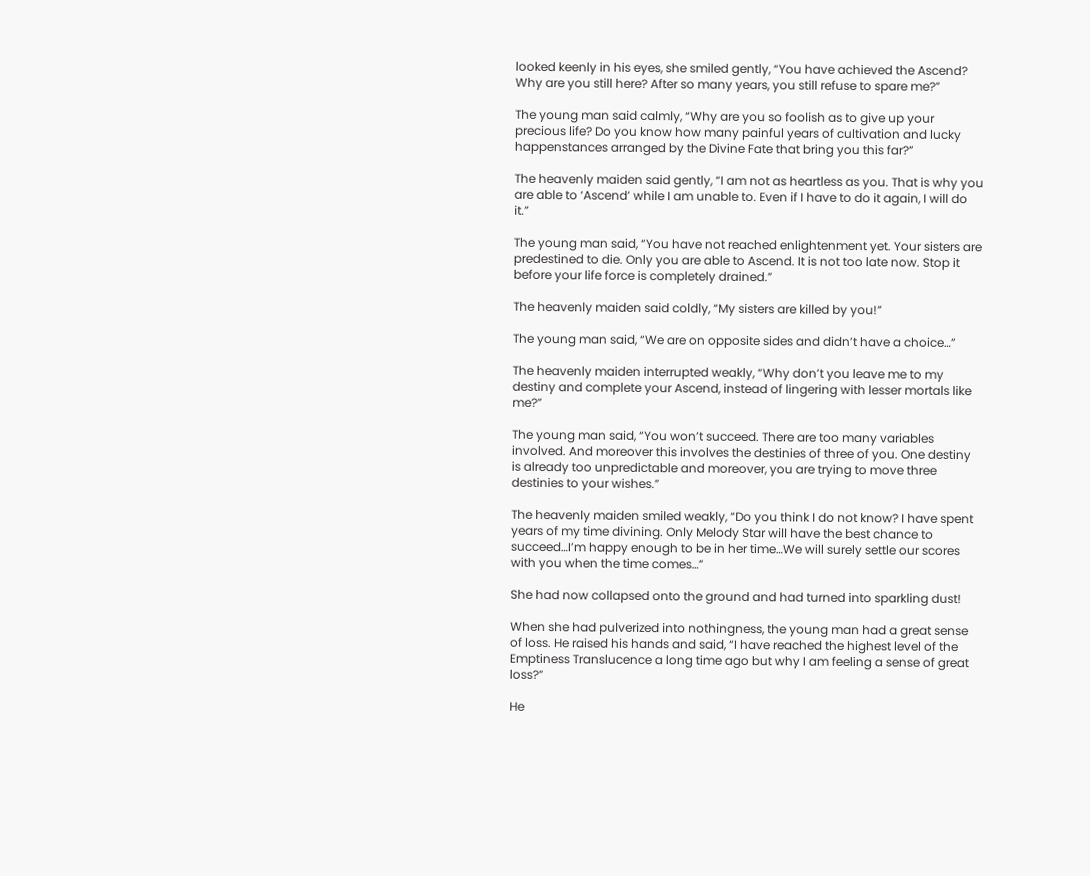looked keenly in his eyes, she smiled gently, “You have achieved the Ascend? Why are you still here? After so many years, you still refuse to spare me?”

The young man said calmly, “Why are you so foolish as to give up your precious life? Do you know how many painful years of cultivation and lucky happenstances arranged by the Divine Fate that bring you this far?”

The heavenly maiden said gently, “I am not as heartless as you. That is why you are able to ‘Ascend’ while I am unable to. Even if I have to do it again, I will do it.”

The young man said, “You have not reached enlightenment yet. Your sisters are predestined to die. Only you are able to Ascend. It is not too late now. Stop it before your life force is completely drained.”

The heavenly maiden said coldly, “My sisters are killed by you!”

The young man said, “We are on opposite sides and didn’t have a choice…”

The heavenly maiden interrupted weakly, “Why don’t you leave me to my destiny and complete your Ascend, instead of lingering with lesser mortals like me?”

The young man said, “You won’t succeed. There are too many variables involved. And moreover this involves the destinies of three of you. One destiny is already too unpredictable and moreover, you are trying to move three destinies to your wishes.”

The heavenly maiden smiled weakly, “Do you think I do not know? I have spent years of my time divining. Only Melody Star will have the best chance to succeed…I’m happy enough to be in her time…We will surely settle our scores with you when the time comes…”

She had now collapsed onto the ground and had turned into sparkling dust!

When she had pulverized into nothingness, the young man had a great sense of loss. He raised his hands and said, “I have reached the highest level of the Emptiness Translucence a long time ago but why I am feeling a sense of great loss?”

He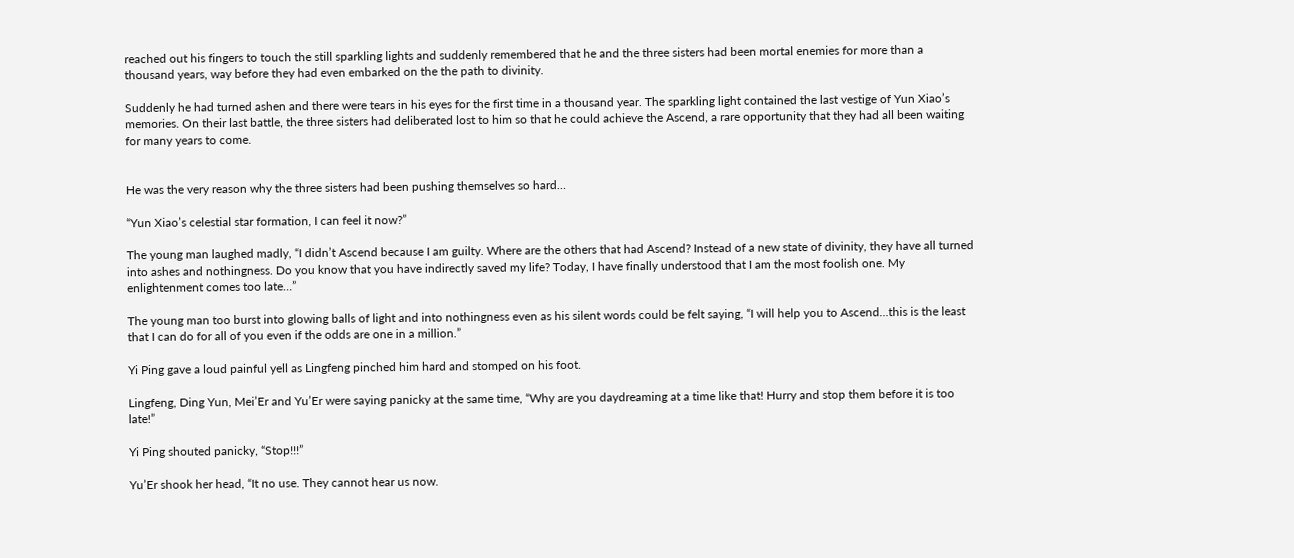reached out his fingers to touch the still sparkling lights and suddenly remembered that he and the three sisters had been mortal enemies for more than a thousand years, way before they had even embarked on the the path to divinity.

Suddenly he had turned ashen and there were tears in his eyes for the first time in a thousand year. The sparkling light contained the last vestige of Yun Xiao’s memories. On their last battle, the three sisters had deliberated lost to him so that he could achieve the Ascend, a rare opportunity that they had all been waiting for many years to come.


He was the very reason why the three sisters had been pushing themselves so hard…

“Yun Xiao’s celestial star formation, I can feel it now?”

The young man laughed madly, “I didn’t Ascend because I am guilty. Where are the others that had Ascend? Instead of a new state of divinity, they have all turned into ashes and nothingness. Do you know that you have indirectly saved my life? Today, I have finally understood that I am the most foolish one. My enlightenment comes too late…”

The young man too burst into glowing balls of light and into nothingness even as his silent words could be felt saying, “I will help you to Ascend…this is the least that I can do for all of you even if the odds are one in a million.”

Yi Ping gave a loud painful yell as Lingfeng pinched him hard and stomped on his foot.

Lingfeng, Ding Yun, Mei’Er and Yu’Er were saying panicky at the same time, “Why are you daydreaming at a time like that! Hurry and stop them before it is too late!”

Yi Ping shouted panicky, “Stop!!!”

Yu’Er shook her head, “It no use. They cannot hear us now.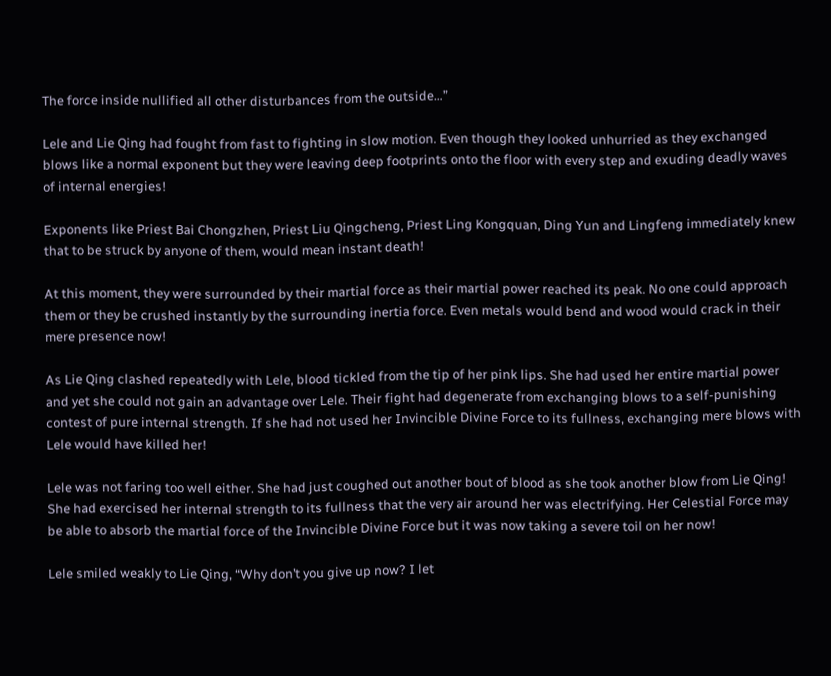The force inside nullified all other disturbances from the outside…”

Lele and Lie Qing had fought from fast to fighting in slow motion. Even though they looked unhurried as they exchanged blows like a normal exponent but they were leaving deep footprints onto the floor with every step and exuding deadly waves of internal energies!

Exponents like Priest Bai Chongzhen, Priest Liu Qingcheng, Priest Ling Kongquan, Ding Yun and Lingfeng immediately knew that to be struck by anyone of them, would mean instant death!

At this moment, they were surrounded by their martial force as their martial power reached its peak. No one could approach them or they be crushed instantly by the surrounding inertia force. Even metals would bend and wood would crack in their mere presence now!

As Lie Qing clashed repeatedly with Lele, blood tickled from the tip of her pink lips. She had used her entire martial power and yet she could not gain an advantage over Lele. Their fight had degenerate from exchanging blows to a self-punishing contest of pure internal strength. If she had not used her Invincible Divine Force to its fullness, exchanging mere blows with Lele would have killed her!

Lele was not faring too well either. She had just coughed out another bout of blood as she took another blow from Lie Qing! She had exercised her internal strength to its fullness that the very air around her was electrifying. Her Celestial Force may be able to absorb the martial force of the Invincible Divine Force but it was now taking a severe toil on her now!

Lele smiled weakly to Lie Qing, “Why don’t you give up now? I let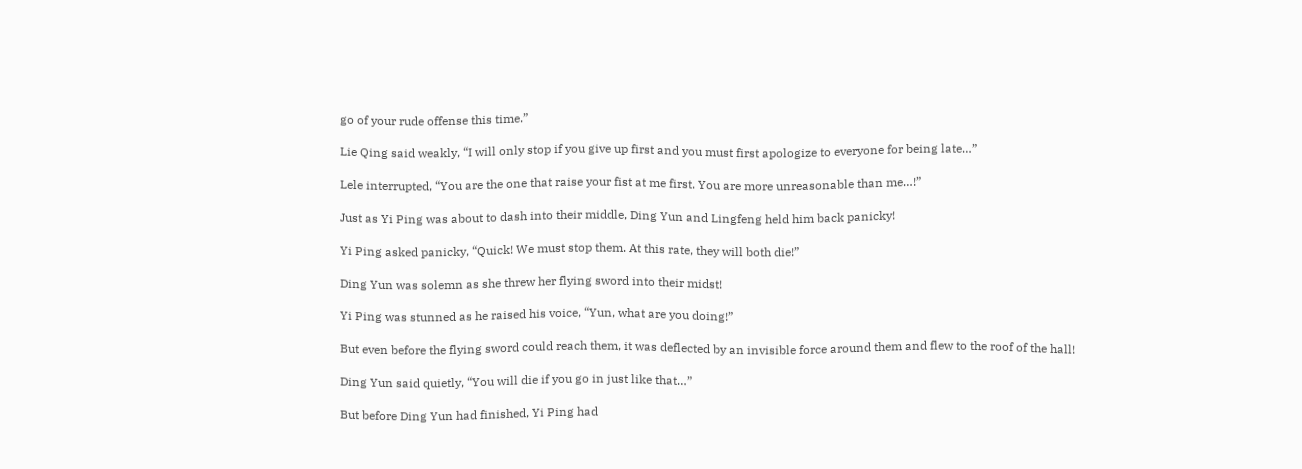go of your rude offense this time.”

Lie Qing said weakly, “I will only stop if you give up first and you must first apologize to everyone for being late…”

Lele interrupted, “You are the one that raise your fist at me first. You are more unreasonable than me…!”

Just as Yi Ping was about to dash into their middle, Ding Yun and Lingfeng held him back panicky!

Yi Ping asked panicky, “Quick! We must stop them. At this rate, they will both die!”

Ding Yun was solemn as she threw her flying sword into their midst!

Yi Ping was stunned as he raised his voice, “Yun, what are you doing!”

But even before the flying sword could reach them, it was deflected by an invisible force around them and flew to the roof of the hall!

Ding Yun said quietly, “You will die if you go in just like that…”

But before Ding Yun had finished, Yi Ping had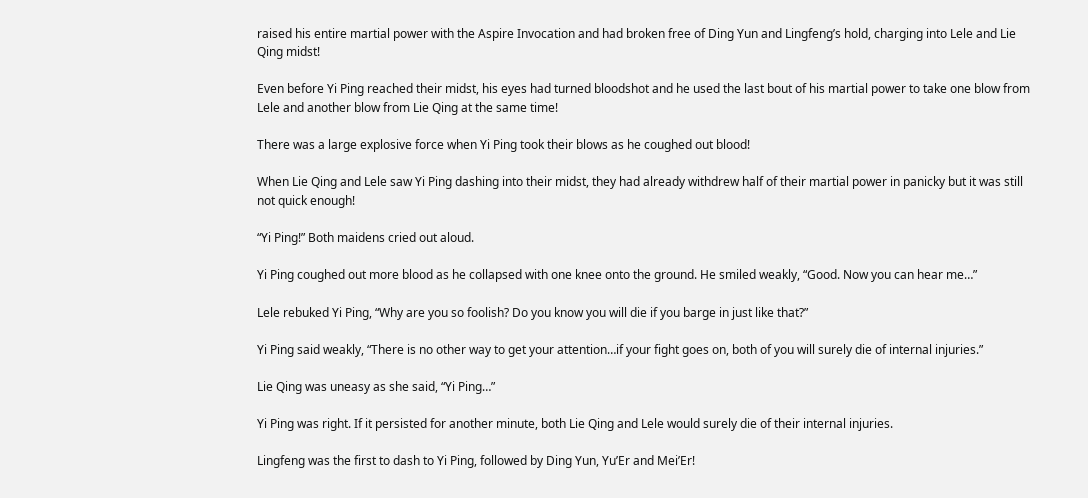raised his entire martial power with the Aspire Invocation and had broken free of Ding Yun and Lingfeng’s hold, charging into Lele and Lie Qing midst!

Even before Yi Ping reached their midst, his eyes had turned bloodshot and he used the last bout of his martial power to take one blow from Lele and another blow from Lie Qing at the same time!

There was a large explosive force when Yi Ping took their blows as he coughed out blood!

When Lie Qing and Lele saw Yi Ping dashing into their midst, they had already withdrew half of their martial power in panicky but it was still not quick enough!

“Yi Ping!” Both maidens cried out aloud.

Yi Ping coughed out more blood as he collapsed with one knee onto the ground. He smiled weakly, “Good. Now you can hear me…”

Lele rebuked Yi Ping, “Why are you so foolish? Do you know you will die if you barge in just like that?”

Yi Ping said weakly, “There is no other way to get your attention…if your fight goes on, both of you will surely die of internal injuries.”

Lie Qing was uneasy as she said, “Yi Ping…”

Yi Ping was right. If it persisted for another minute, both Lie Qing and Lele would surely die of their internal injuries.

Lingfeng was the first to dash to Yi Ping, followed by Ding Yun, Yu’Er and Mei’Er!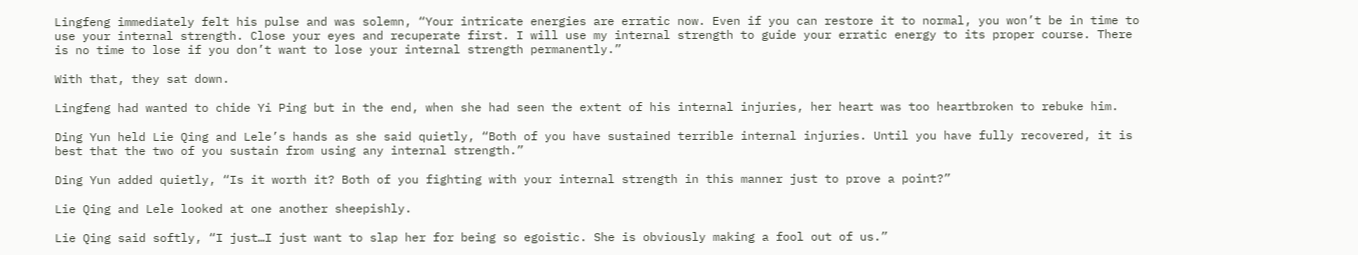Lingfeng immediately felt his pulse and was solemn, “Your intricate energies are erratic now. Even if you can restore it to normal, you won’t be in time to use your internal strength. Close your eyes and recuperate first. I will use my internal strength to guide your erratic energy to its proper course. There is no time to lose if you don’t want to lose your internal strength permanently.”

With that, they sat down.

Lingfeng had wanted to chide Yi Ping but in the end, when she had seen the extent of his internal injuries, her heart was too heartbroken to rebuke him.

Ding Yun held Lie Qing and Lele’s hands as she said quietly, “Both of you have sustained terrible internal injuries. Until you have fully recovered, it is best that the two of you sustain from using any internal strength.”

Ding Yun added quietly, “Is it worth it? Both of you fighting with your internal strength in this manner just to prove a point?”

Lie Qing and Lele looked at one another sheepishly.

Lie Qing said softly, “I just…I just want to slap her for being so egoistic. She is obviously making a fool out of us.”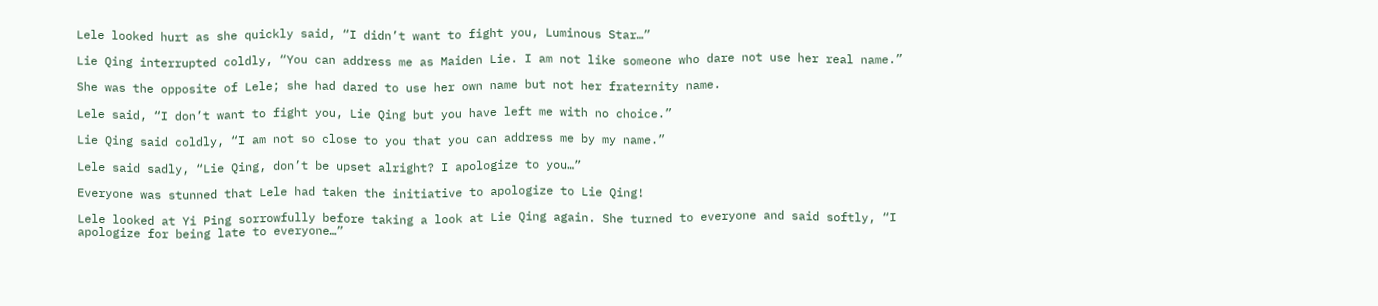Lele looked hurt as she quickly said, “I didn’t want to fight you, Luminous Star…”

Lie Qing interrupted coldly, “You can address me as Maiden Lie. I am not like someone who dare not use her real name.”

She was the opposite of Lele; she had dared to use her own name but not her fraternity name.

Lele said, “I don’t want to fight you, Lie Qing but you have left me with no choice.”

Lie Qing said coldly, “I am not so close to you that you can address me by my name.”

Lele said sadly, “Lie Qing, don’t be upset alright? I apologize to you…”

Everyone was stunned that Lele had taken the initiative to apologize to Lie Qing!

Lele looked at Yi Ping sorrowfully before taking a look at Lie Qing again. She turned to everyone and said softly, “I apologize for being late to everyone…”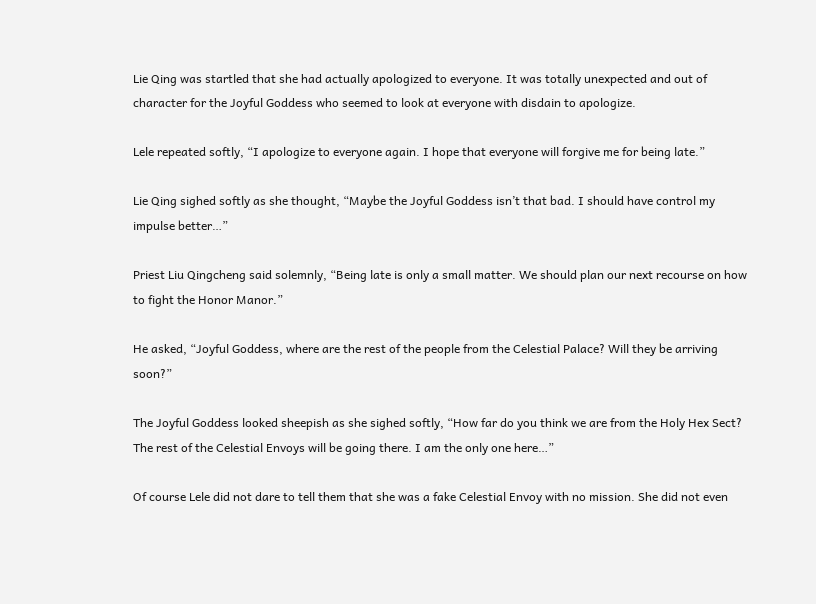Lie Qing was startled that she had actually apologized to everyone. It was totally unexpected and out of character for the Joyful Goddess who seemed to look at everyone with disdain to apologize.

Lele repeated softly, “I apologize to everyone again. I hope that everyone will forgive me for being late.”

Lie Qing sighed softly as she thought, “Maybe the Joyful Goddess isn’t that bad. I should have control my impulse better…”

Priest Liu Qingcheng said solemnly, “Being late is only a small matter. We should plan our next recourse on how to fight the Honor Manor.”

He asked, “Joyful Goddess, where are the rest of the people from the Celestial Palace? Will they be arriving soon?”

The Joyful Goddess looked sheepish as she sighed softly, “How far do you think we are from the Holy Hex Sect? The rest of the Celestial Envoys will be going there. I am the only one here…”

Of course Lele did not dare to tell them that she was a fake Celestial Envoy with no mission. She did not even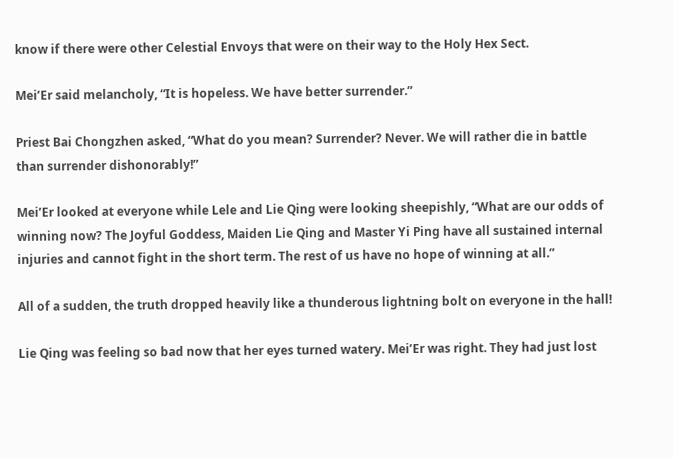know if there were other Celestial Envoys that were on their way to the Holy Hex Sect.

Mei’Er said melancholy, “It is hopeless. We have better surrender.”

Priest Bai Chongzhen asked, “What do you mean? Surrender? Never. We will rather die in battle than surrender dishonorably!”

Mei’Er looked at everyone while Lele and Lie Qing were looking sheepishly, “What are our odds of winning now? The Joyful Goddess, Maiden Lie Qing and Master Yi Ping have all sustained internal injuries and cannot fight in the short term. The rest of us have no hope of winning at all.”

All of a sudden, the truth dropped heavily like a thunderous lightning bolt on everyone in the hall!

Lie Qing was feeling so bad now that her eyes turned watery. Mei’Er was right. They had just lost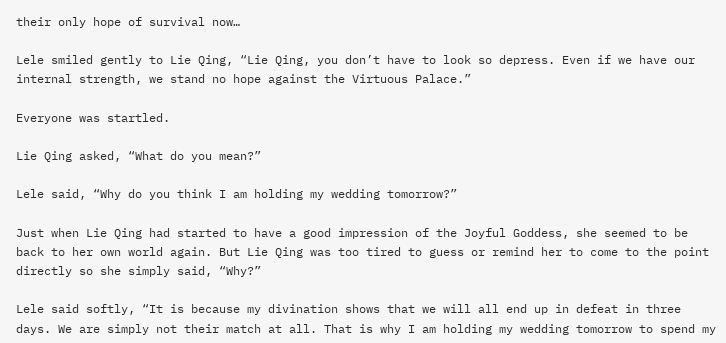their only hope of survival now…

Lele smiled gently to Lie Qing, “Lie Qing, you don’t have to look so depress. Even if we have our internal strength, we stand no hope against the Virtuous Palace.”

Everyone was startled.

Lie Qing asked, “What do you mean?”

Lele said, “Why do you think I am holding my wedding tomorrow?”

Just when Lie Qing had started to have a good impression of the Joyful Goddess, she seemed to be back to her own world again. But Lie Qing was too tired to guess or remind her to come to the point directly so she simply said, “Why?”

Lele said softly, “It is because my divination shows that we will all end up in defeat in three days. We are simply not their match at all. That is why I am holding my wedding tomorrow to spend my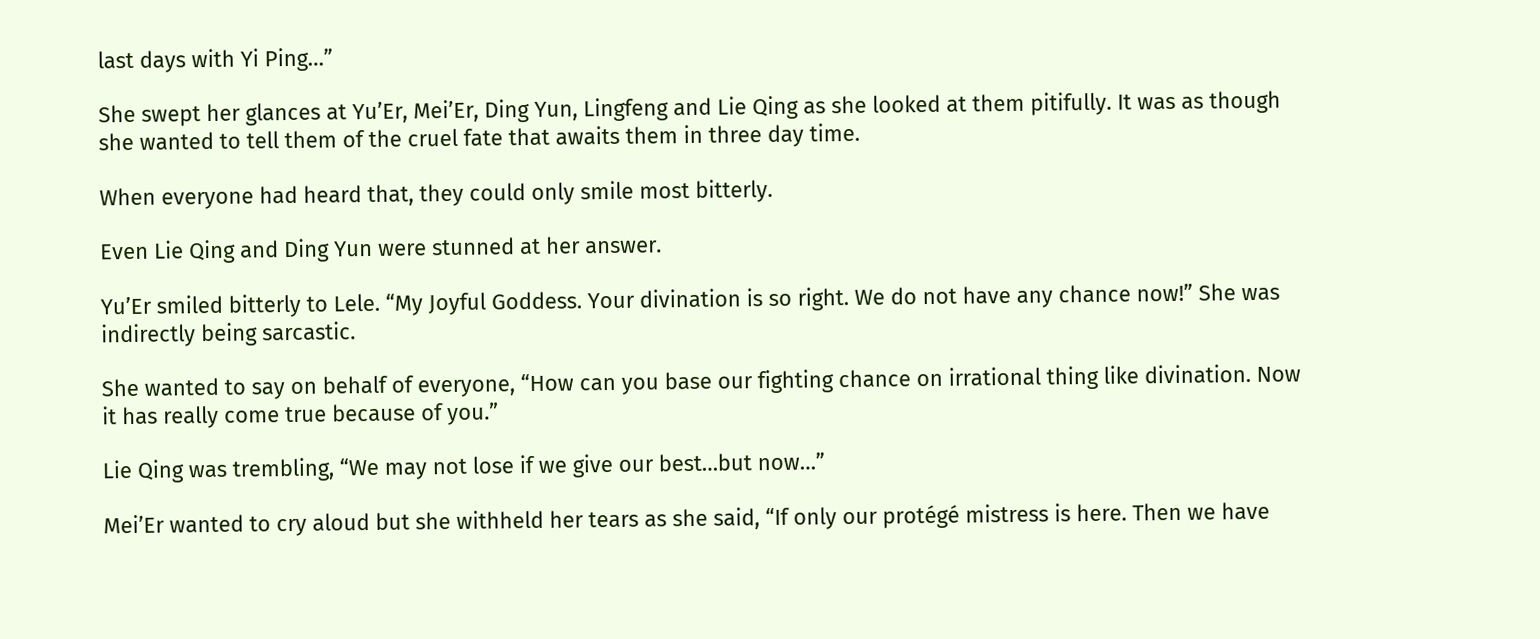last days with Yi Ping…”

She swept her glances at Yu’Er, Mei’Er, Ding Yun, Lingfeng and Lie Qing as she looked at them pitifully. It was as though she wanted to tell them of the cruel fate that awaits them in three day time.

When everyone had heard that, they could only smile most bitterly.

Even Lie Qing and Ding Yun were stunned at her answer.

Yu’Er smiled bitterly to Lele. “My Joyful Goddess. Your divination is so right. We do not have any chance now!” She was indirectly being sarcastic.

She wanted to say on behalf of everyone, “How can you base our fighting chance on irrational thing like divination. Now it has really come true because of you.”

Lie Qing was trembling, “We may not lose if we give our best…but now…”

Mei’Er wanted to cry aloud but she withheld her tears as she said, “If only our protégé mistress is here. Then we have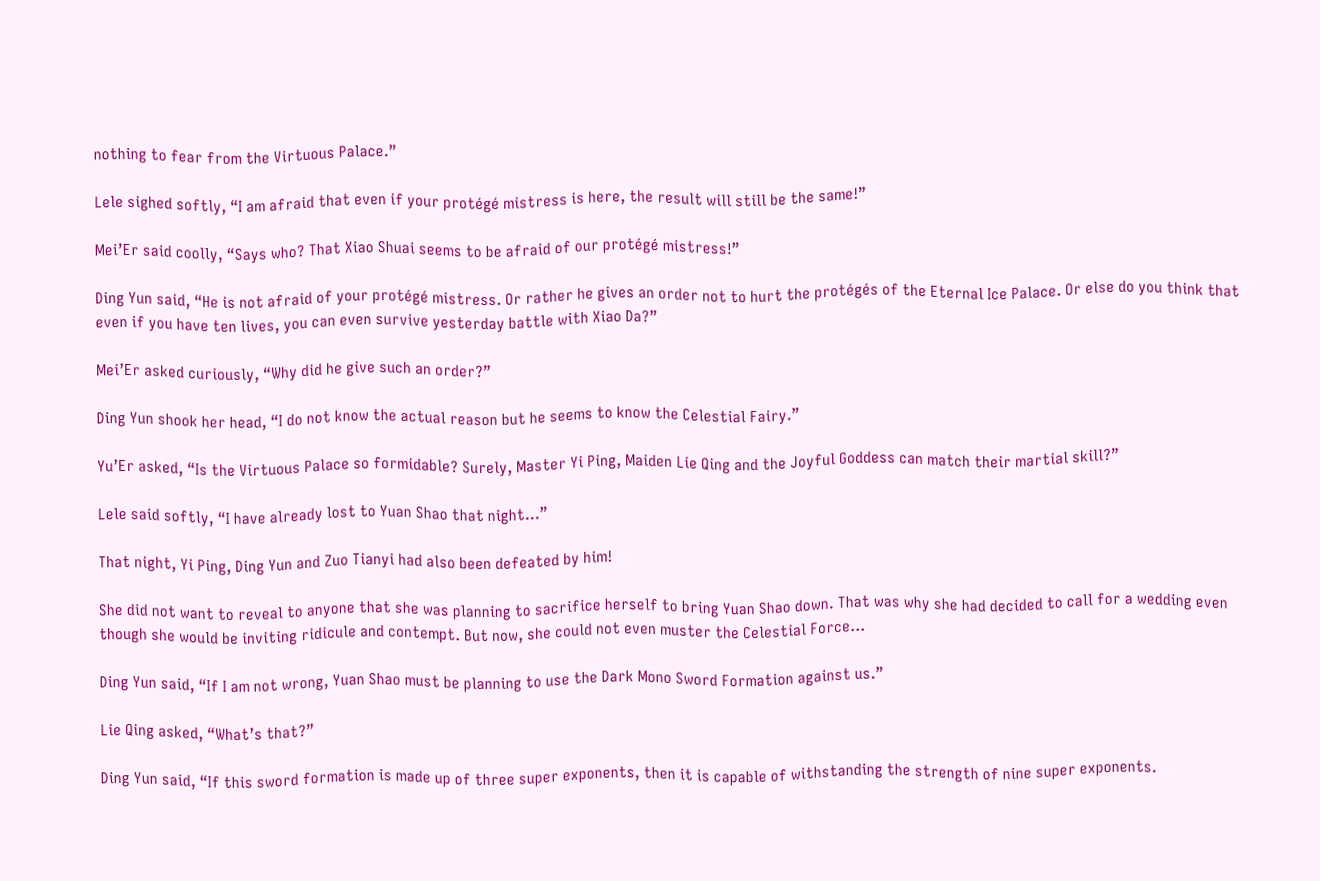nothing to fear from the Virtuous Palace.”

Lele sighed softly, “I am afraid that even if your protégé mistress is here, the result will still be the same!”

Mei’Er said coolly, “Says who? That Xiao Shuai seems to be afraid of our protégé mistress!”

Ding Yun said, “He is not afraid of your protégé mistress. Or rather he gives an order not to hurt the protégés of the Eternal Ice Palace. Or else do you think that even if you have ten lives, you can even survive yesterday battle with Xiao Da?”

Mei’Er asked curiously, “Why did he give such an order?”

Ding Yun shook her head, “I do not know the actual reason but he seems to know the Celestial Fairy.”

Yu’Er asked, “Is the Virtuous Palace so formidable? Surely, Master Yi Ping, Maiden Lie Qing and the Joyful Goddess can match their martial skill?”

Lele said softly, “I have already lost to Yuan Shao that night…”

That night, Yi Ping, Ding Yun and Zuo Tianyi had also been defeated by him!

She did not want to reveal to anyone that she was planning to sacrifice herself to bring Yuan Shao down. That was why she had decided to call for a wedding even though she would be inviting ridicule and contempt. But now, she could not even muster the Celestial Force…

Ding Yun said, “If I am not wrong, Yuan Shao must be planning to use the Dark Mono Sword Formation against us.”

Lie Qing asked, “What’s that?”

Ding Yun said, “If this sword formation is made up of three super exponents, then it is capable of withstanding the strength of nine super exponents.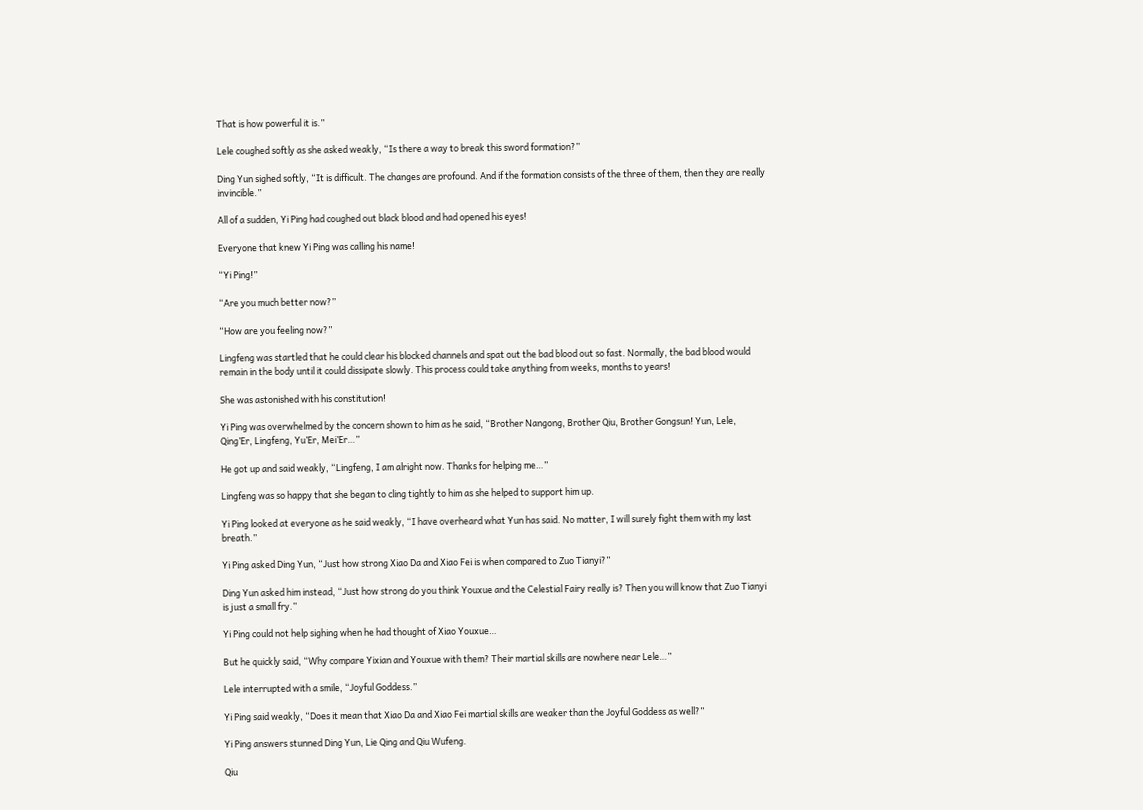That is how powerful it is.”

Lele coughed softly as she asked weakly, “Is there a way to break this sword formation?”

Ding Yun sighed softly, “It is difficult. The changes are profound. And if the formation consists of the three of them, then they are really invincible.”

All of a sudden, Yi Ping had coughed out black blood and had opened his eyes!

Everyone that knew Yi Ping was calling his name!

“Yi Ping!”

“Are you much better now?”

“How are you feeling now?”

Lingfeng was startled that he could clear his blocked channels and spat out the bad blood out so fast. Normally, the bad blood would remain in the body until it could dissipate slowly. This process could take anything from weeks, months to years!

She was astonished with his constitution!

Yi Ping was overwhelmed by the concern shown to him as he said, “Brother Nangong, Brother Qiu, Brother Gongsun! Yun, Lele, Qing’Er, Lingfeng, Yu’Er, Mei’Er…”

He got up and said weakly, “Lingfeng, I am alright now. Thanks for helping me…”

Lingfeng was so happy that she began to cling tightly to him as she helped to support him up.

Yi Ping looked at everyone as he said weakly, “I have overheard what Yun has said. No matter, I will surely fight them with my last breath.”

Yi Ping asked Ding Yun, “Just how strong Xiao Da and Xiao Fei is when compared to Zuo Tianyi?”

Ding Yun asked him instead, “Just how strong do you think Youxue and the Celestial Fairy really is? Then you will know that Zuo Tianyi is just a small fry.”

Yi Ping could not help sighing when he had thought of Xiao Youxue…

But he quickly said, “Why compare Yixian and Youxue with them? Their martial skills are nowhere near Lele…”

Lele interrupted with a smile, “Joyful Goddess.”

Yi Ping said weakly, “Does it mean that Xiao Da and Xiao Fei martial skills are weaker than the Joyful Goddess as well?”

Yi Ping answers stunned Ding Yun, Lie Qing and Qiu Wufeng.

Qiu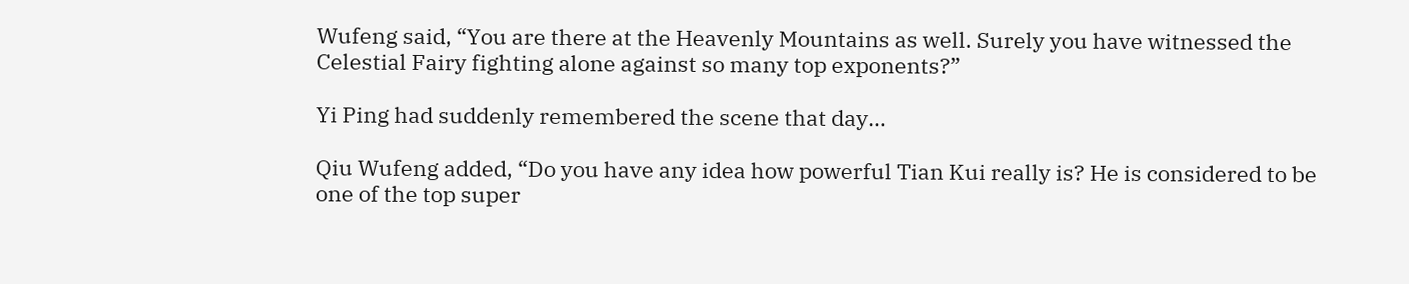Wufeng said, “You are there at the Heavenly Mountains as well. Surely you have witnessed the Celestial Fairy fighting alone against so many top exponents?”

Yi Ping had suddenly remembered the scene that day…

Qiu Wufeng added, “Do you have any idea how powerful Tian Kui really is? He is considered to be one of the top super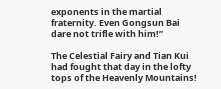exponents in the martial fraternity. Even Gongsun Bai dare not trifle with him!”

The Celestial Fairy and Tian Kui had fought that day in the lofty tops of the Heavenly Mountains!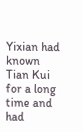Yixian had known Tian Kui for a long time and had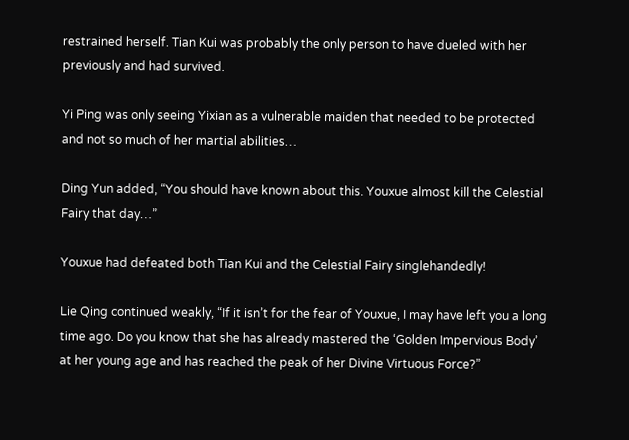restrained herself. Tian Kui was probably the only person to have dueled with her previously and had survived.

Yi Ping was only seeing Yixian as a vulnerable maiden that needed to be protected and not so much of her martial abilities…

Ding Yun added, “You should have known about this. Youxue almost kill the Celestial Fairy that day…”

Youxue had defeated both Tian Kui and the Celestial Fairy singlehandedly!

Lie Qing continued weakly, “If it isn’t for the fear of Youxue, I may have left you a long time ago. Do you know that she has already mastered the ‘Golden Impervious Body’ at her young age and has reached the peak of her Divine Virtuous Force?”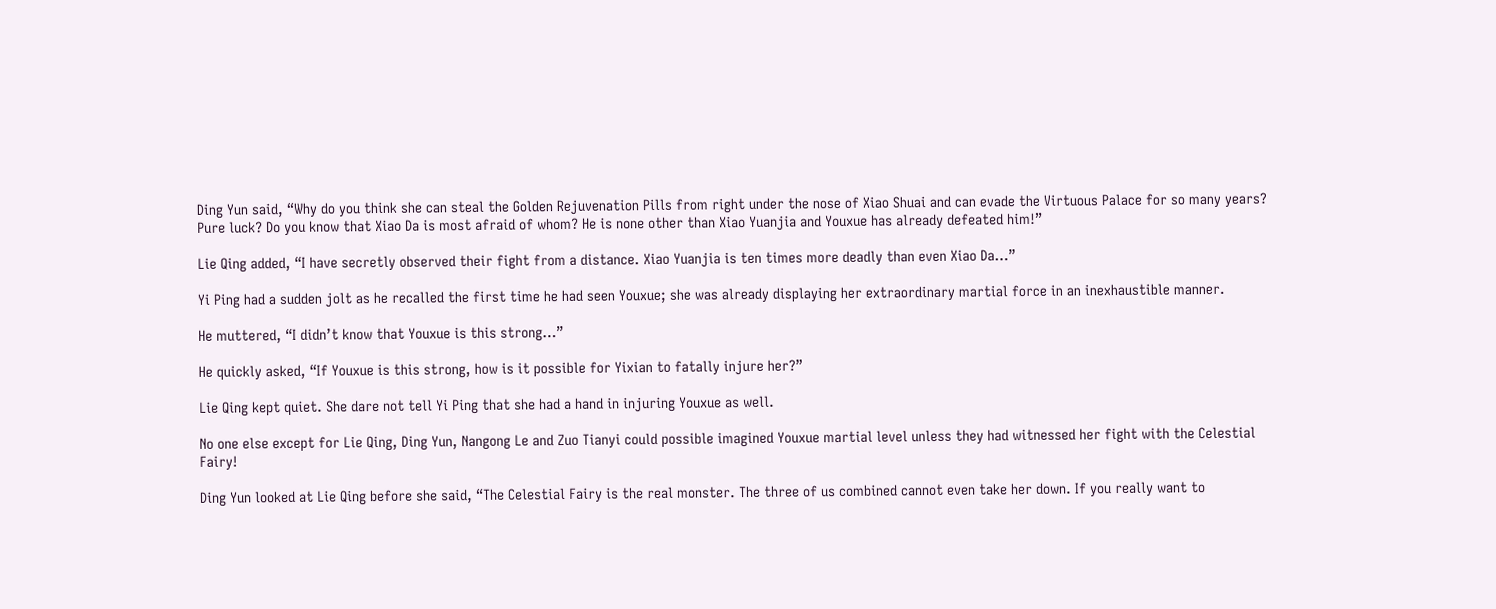Ding Yun said, “Why do you think she can steal the Golden Rejuvenation Pills from right under the nose of Xiao Shuai and can evade the Virtuous Palace for so many years? Pure luck? Do you know that Xiao Da is most afraid of whom? He is none other than Xiao Yuanjia and Youxue has already defeated him!”

Lie Qing added, “I have secretly observed their fight from a distance. Xiao Yuanjia is ten times more deadly than even Xiao Da…”

Yi Ping had a sudden jolt as he recalled the first time he had seen Youxue; she was already displaying her extraordinary martial force in an inexhaustible manner.

He muttered, “I didn’t know that Youxue is this strong…”

He quickly asked, “If Youxue is this strong, how is it possible for Yixian to fatally injure her?”

Lie Qing kept quiet. She dare not tell Yi Ping that she had a hand in injuring Youxue as well.

No one else except for Lie Qing, Ding Yun, Nangong Le and Zuo Tianyi could possible imagined Youxue martial level unless they had witnessed her fight with the Celestial Fairy!

Ding Yun looked at Lie Qing before she said, “The Celestial Fairy is the real monster. The three of us combined cannot even take her down. If you really want to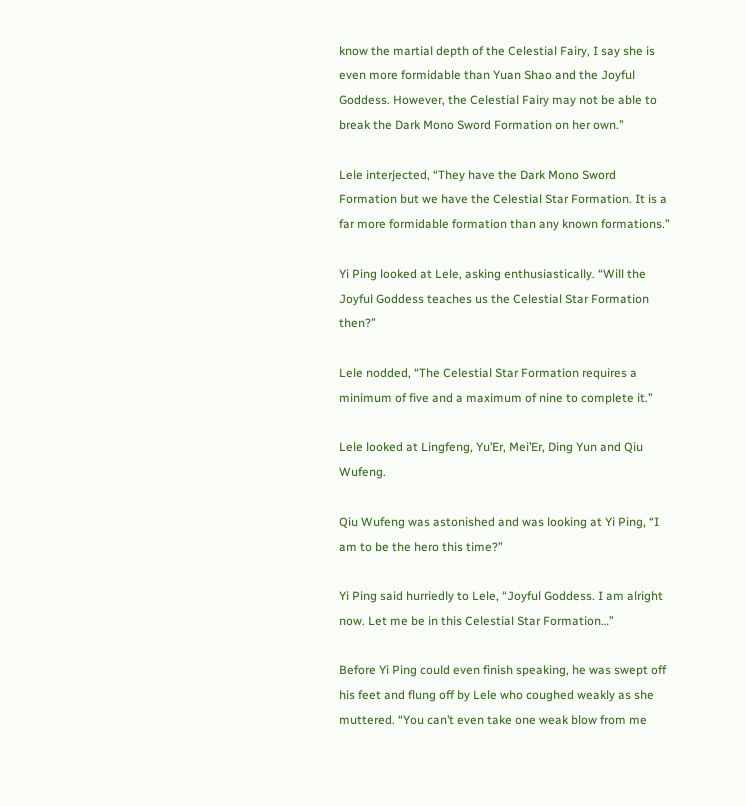know the martial depth of the Celestial Fairy, I say she is even more formidable than Yuan Shao and the Joyful Goddess. However, the Celestial Fairy may not be able to break the Dark Mono Sword Formation on her own.”

Lele interjected, “They have the Dark Mono Sword Formation but we have the Celestial Star Formation. It is a far more formidable formation than any known formations.”

Yi Ping looked at Lele, asking enthusiastically. “Will the Joyful Goddess teaches us the Celestial Star Formation then?”

Lele nodded, “The Celestial Star Formation requires a minimum of five and a maximum of nine to complete it.”

Lele looked at Lingfeng, Yu’Er, Mei’Er, Ding Yun and Qiu Wufeng.

Qiu Wufeng was astonished and was looking at Yi Ping, “I am to be the hero this time?”

Yi Ping said hurriedly to Lele, “Joyful Goddess. I am alright now. Let me be in this Celestial Star Formation…”

Before Yi Ping could even finish speaking, he was swept off his feet and flung off by Lele who coughed weakly as she muttered. “You can’t even take one weak blow from me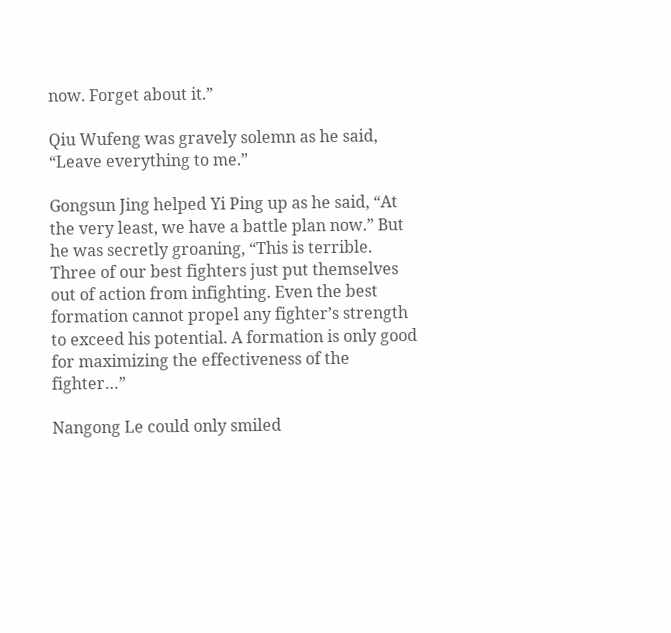now. Forget about it.”

Qiu Wufeng was gravely solemn as he said, “Leave everything to me.”

Gongsun Jing helped Yi Ping up as he said, “At the very least, we have a battle plan now.” But he was secretly groaning, “This is terrible. Three of our best fighters just put themselves out of action from infighting. Even the best formation cannot propel any fighter’s strength to exceed his potential. A formation is only good for maximizing the effectiveness of the fighter…”

Nangong Le could only smiled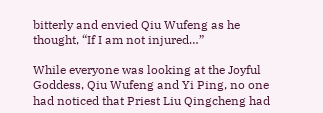bitterly and envied Qiu Wufeng as he thought, “If I am not injured…”

While everyone was looking at the Joyful Goddess, Qiu Wufeng and Yi Ping, no one had noticed that Priest Liu Qingcheng had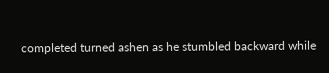completed turned ashen as he stumbled backward while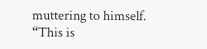muttering to himself. “This is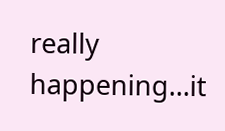really happening…it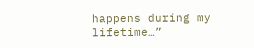happens during my lifetime…”